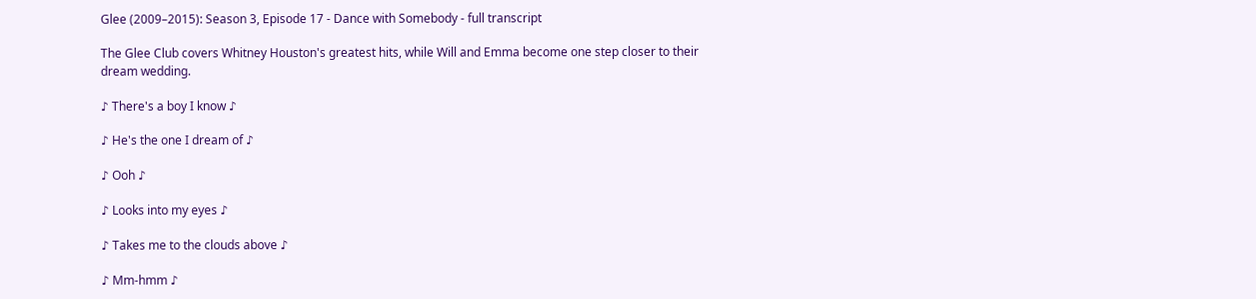Glee (2009–2015): Season 3, Episode 17 - Dance with Somebody - full transcript

The Glee Club covers Whitney Houston's greatest hits, while Will and Emma become one step closer to their dream wedding.

♪ There's a boy I know ♪

♪ He's the one I dream of ♪

♪ Ooh ♪

♪ Looks into my eyes ♪

♪ Takes me to the clouds above ♪

♪ Mm-hmm ♪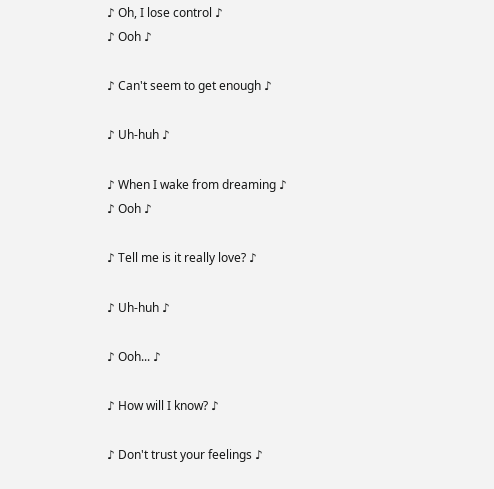♪ Oh, I lose control ♪
♪ Ooh ♪

♪ Can't seem to get enough ♪

♪ Uh-huh ♪

♪ When I wake from dreaming ♪
♪ Ooh ♪

♪ Tell me is it really love? ♪

♪ Uh-huh ♪

♪ Ooh... ♪

♪ How will I know? ♪

♪ Don't trust your feelings ♪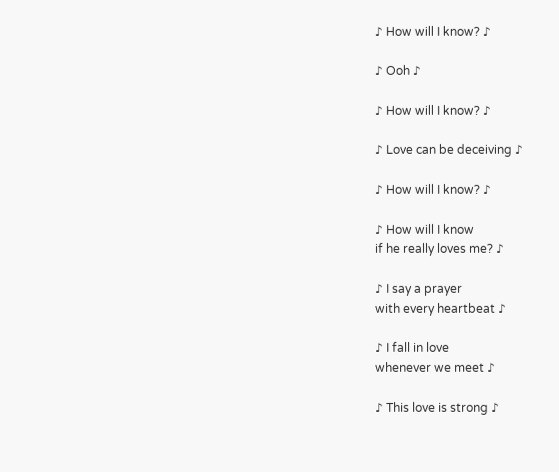♪ How will I know? ♪

♪ Ooh ♪

♪ How will I know? ♪

♪ Love can be deceiving ♪

♪ How will I know? ♪

♪ How will I know
if he really loves me? ♪

♪ I say a prayer
with every heartbeat ♪

♪ I fall in love
whenever we meet ♪

♪ This love is strong ♪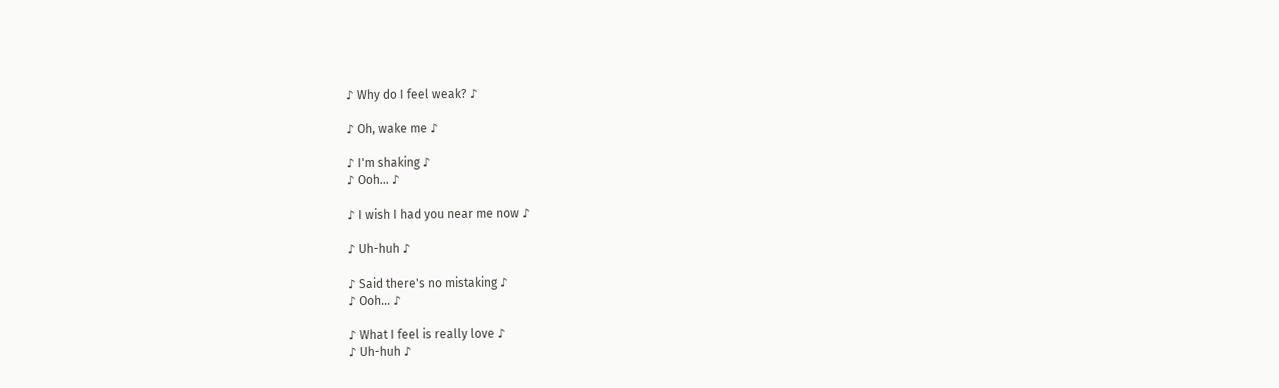♪ Why do I feel weak? ♪

♪ Oh, wake me ♪

♪ I'm shaking ♪
♪ Ooh... ♪

♪ I wish I had you near me now ♪

♪ Uh-huh ♪

♪ Said there's no mistaking ♪
♪ Ooh... ♪

♪ What I feel is really love ♪
♪ Uh-huh ♪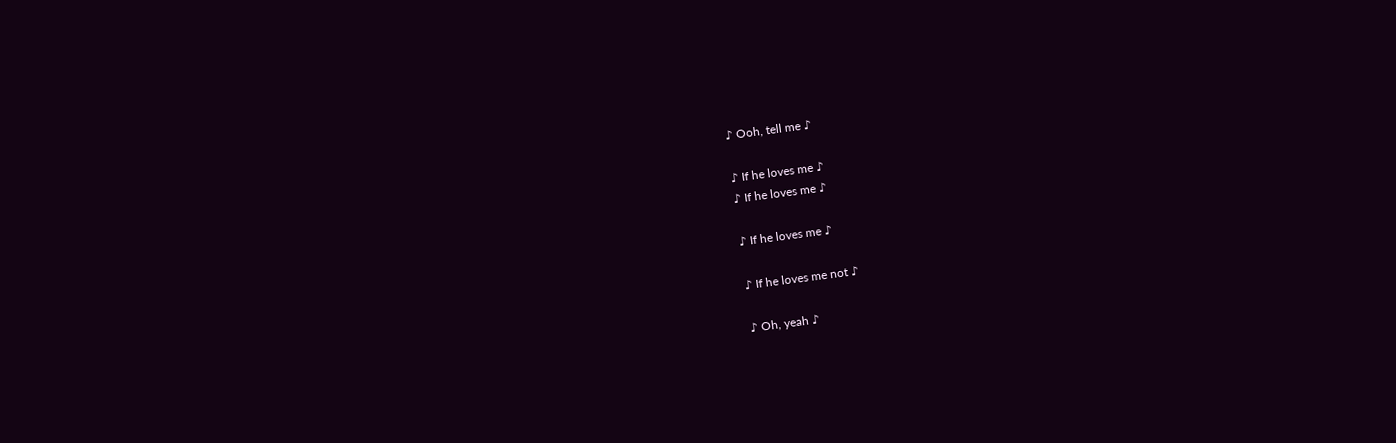♪ Ooh, tell me ♪

♪ If he loves me ♪
♪ If he loves me ♪

♪ If he loves me ♪

♪ If he loves me not ♪

♪ Oh, yeah ♪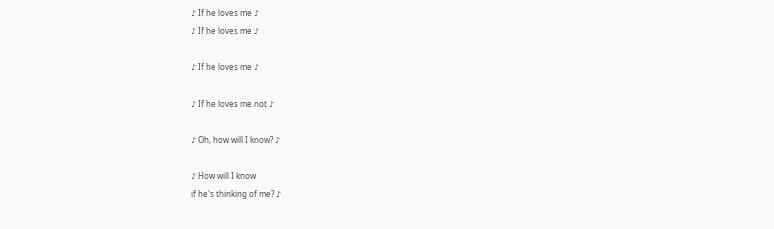♪ If he loves me ♪
♪ If he loves me ♪

♪ If he loves me ♪

♪ If he loves me not ♪

♪ Oh, how will I know? ♪

♪ How will I know
if he's thinking of me? ♪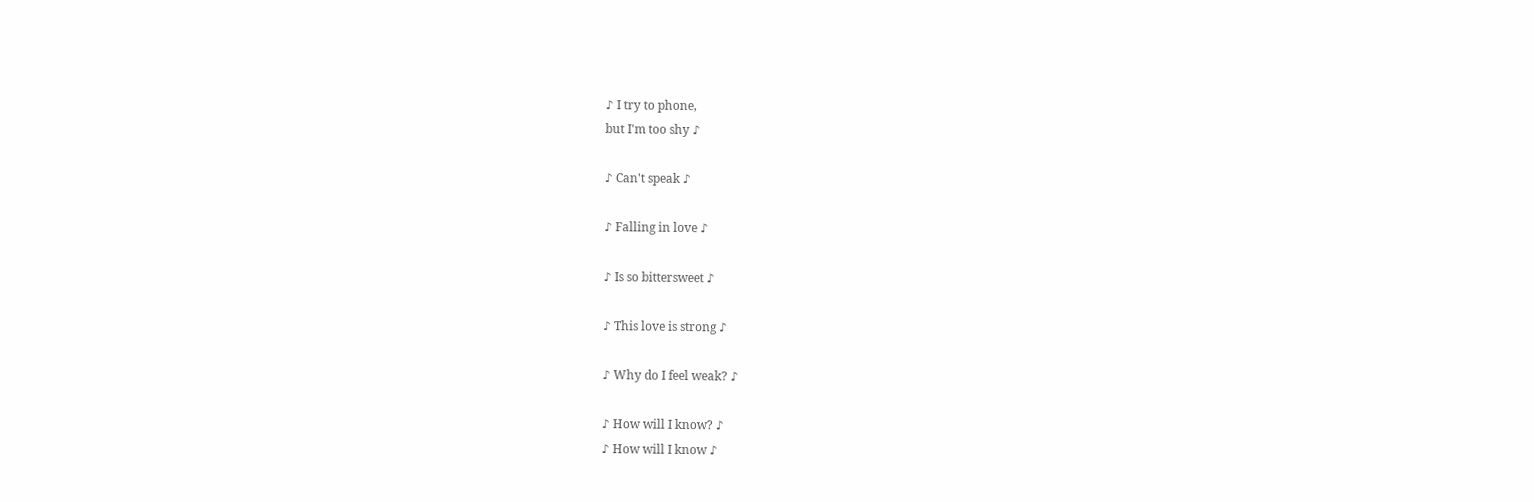♪ I try to phone,
but I'm too shy ♪

♪ Can't speak ♪

♪ Falling in love ♪

♪ Is so bittersweet ♪

♪ This love is strong ♪

♪ Why do I feel weak? ♪

♪ How will I know? ♪
♪ How will I know ♪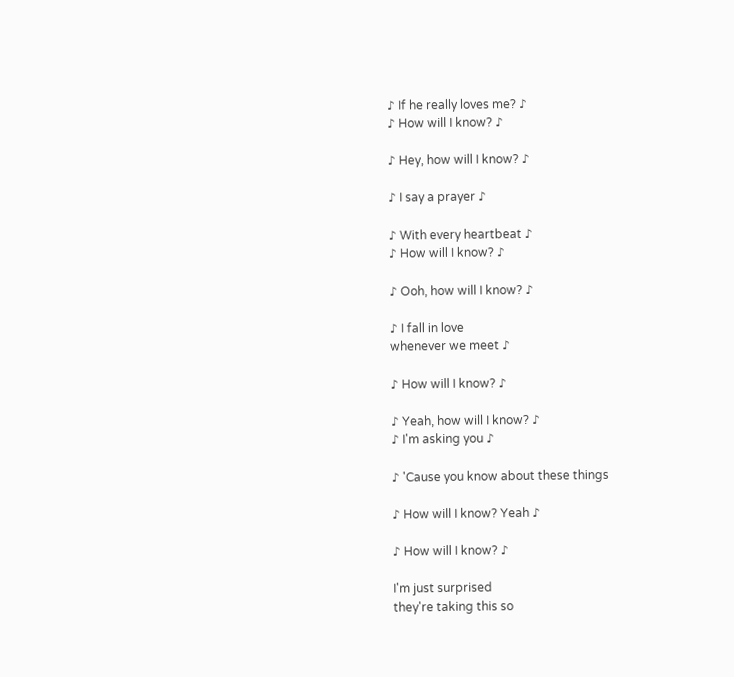♪ If he really loves me? ♪
♪ How will I know? ♪

♪ Hey, how will I know? ♪

♪ I say a prayer ♪

♪ With every heartbeat ♪
♪ How will I know? ♪

♪ Ooh, how will I know? ♪

♪ I fall in love
whenever we meet ♪

♪ How will I know? ♪

♪ Yeah, how will I know? ♪
♪ I'm asking you ♪

♪ 'Cause you know about these things

♪ How will I know? Yeah ♪

♪ How will I know? ♪

I'm just surprised
they're taking this so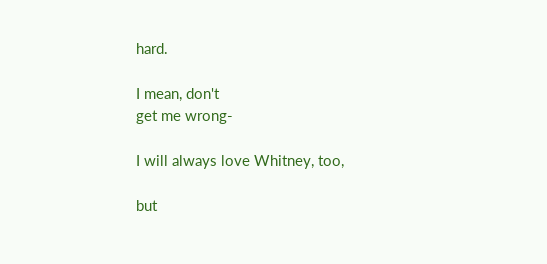hard.

I mean, don't
get me wrong-

I will always love Whitney, too,

but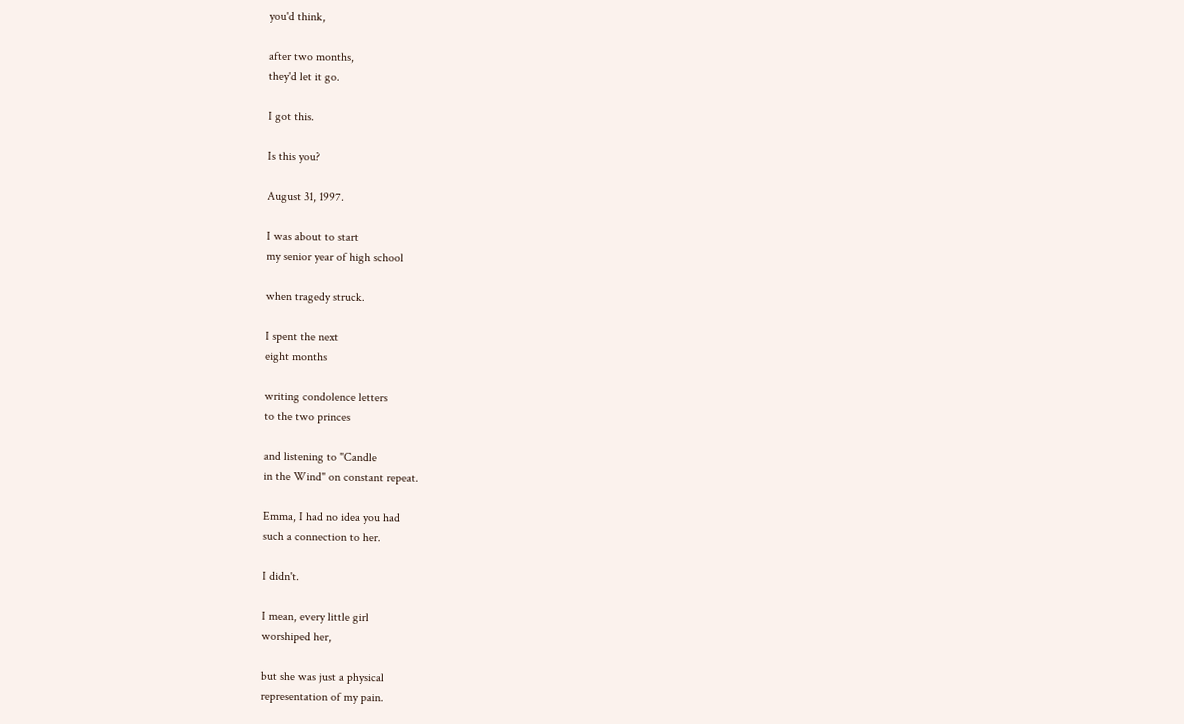you'd think,

after two months,
they'd let it go.

I got this.

Is this you?

August 31, 1997.

I was about to start
my senior year of high school

when tragedy struck.

I spent the next
eight months

writing condolence letters
to the two princes

and listening to "Candle
in the Wind" on constant repeat.

Emma, I had no idea you had
such a connection to her.

I didn't.

I mean, every little girl
worshiped her,

but she was just a physical
representation of my pain.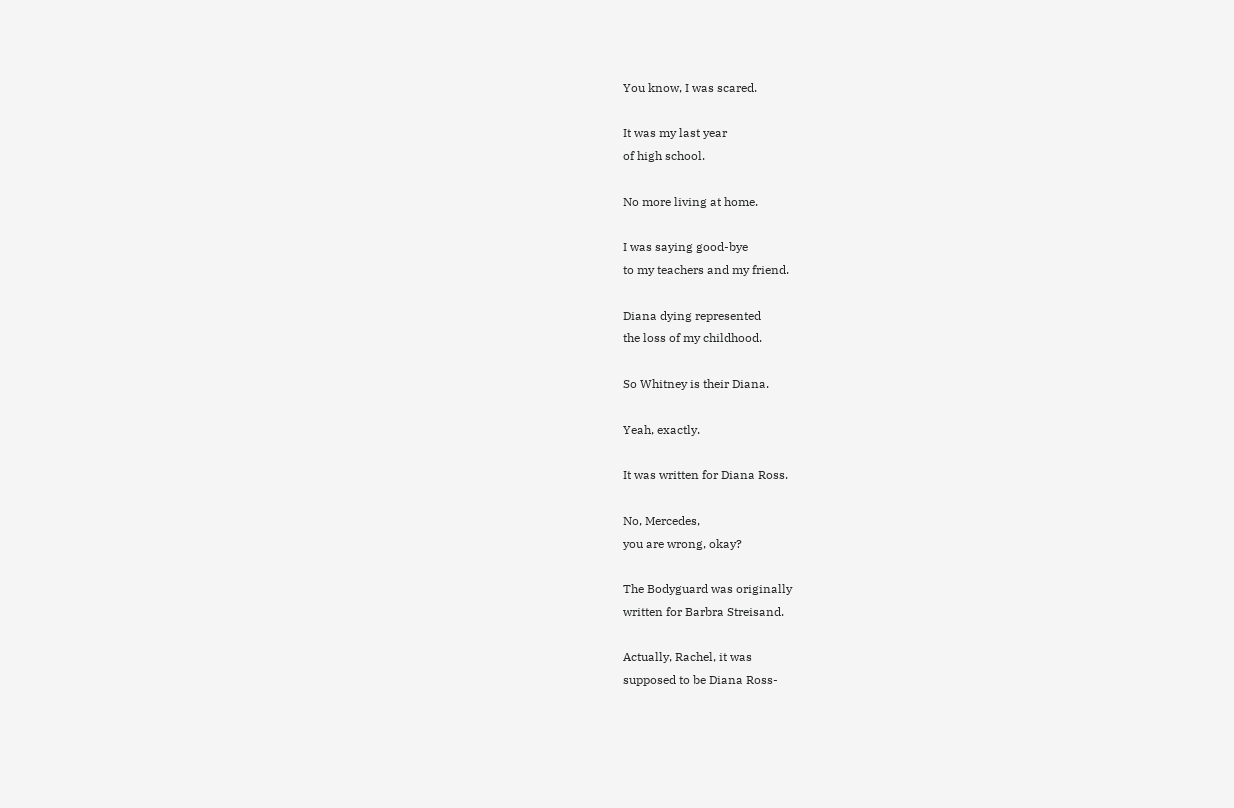You know, I was scared.

It was my last year
of high school.

No more living at home.

I was saying good-bye
to my teachers and my friend.

Diana dying represented
the loss of my childhood.

So Whitney is their Diana.

Yeah, exactly.

It was written for Diana Ross.

No, Mercedes,
you are wrong, okay?

The Bodyguard was originally
written for Barbra Streisand.

Actually, Rachel, it was
supposed to be Diana Ross-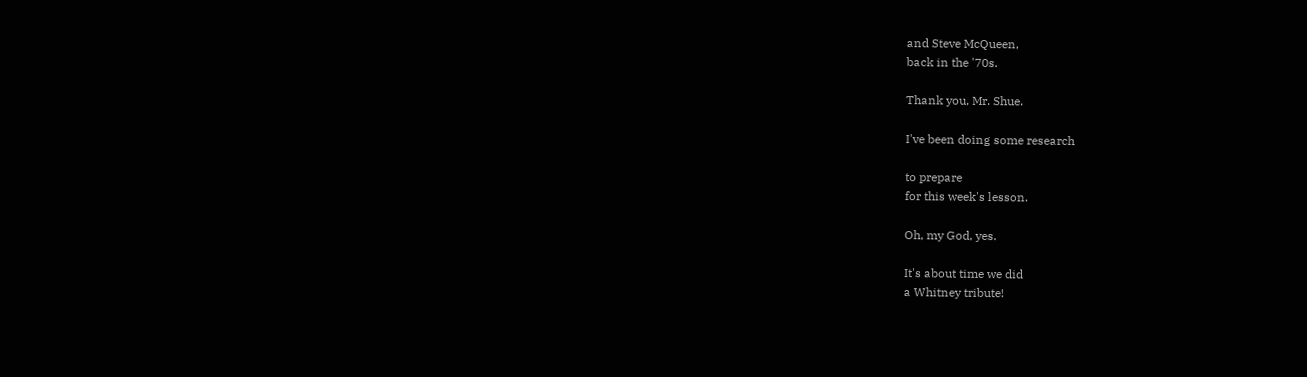and Steve McQueen,
back in the '70s.

Thank you, Mr. Shue.

I've been doing some research

to prepare
for this week's lesson.

Oh, my God, yes.

It's about time we did
a Whitney tribute!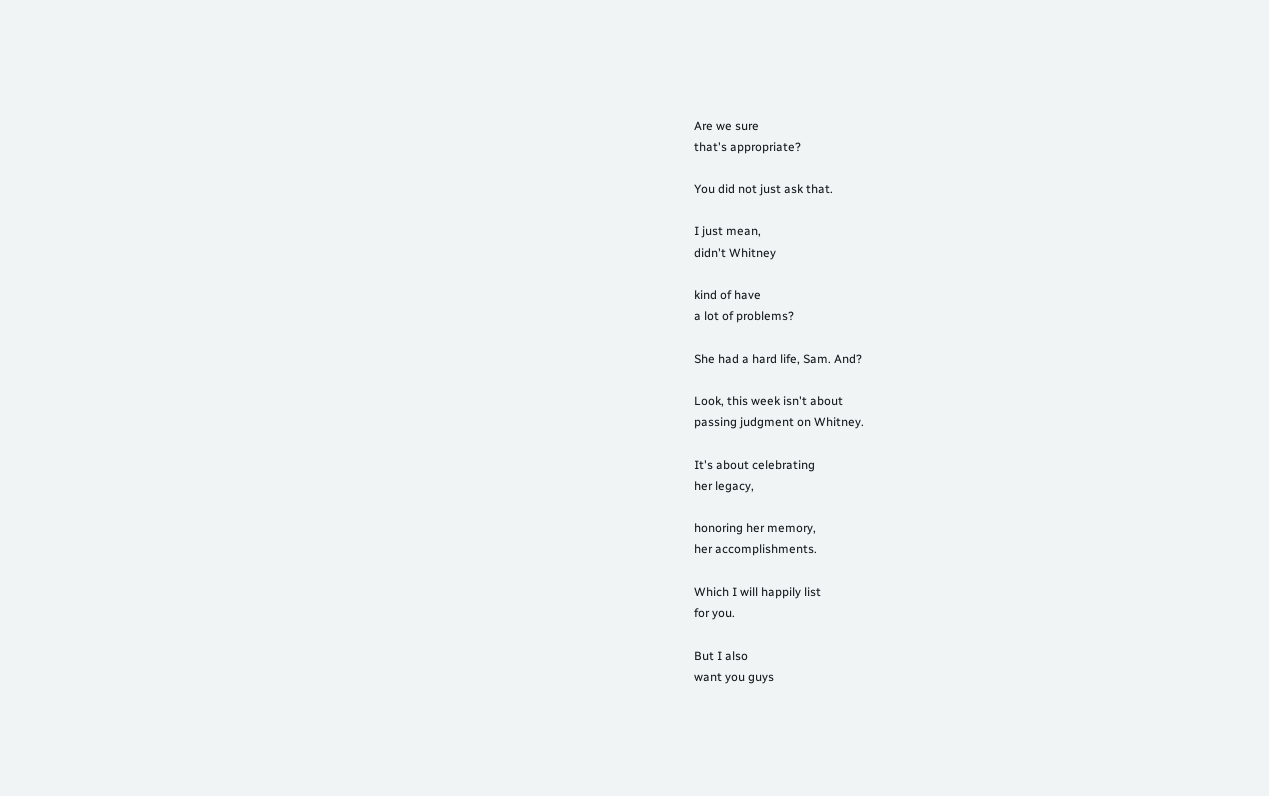Are we sure
that's appropriate?

You did not just ask that.

I just mean,
didn't Whitney

kind of have
a lot of problems?

She had a hard life, Sam. And?

Look, this week isn't about
passing judgment on Whitney.

It's about celebrating
her legacy,

honoring her memory,
her accomplishments.

Which I will happily list
for you.

But I also
want you guys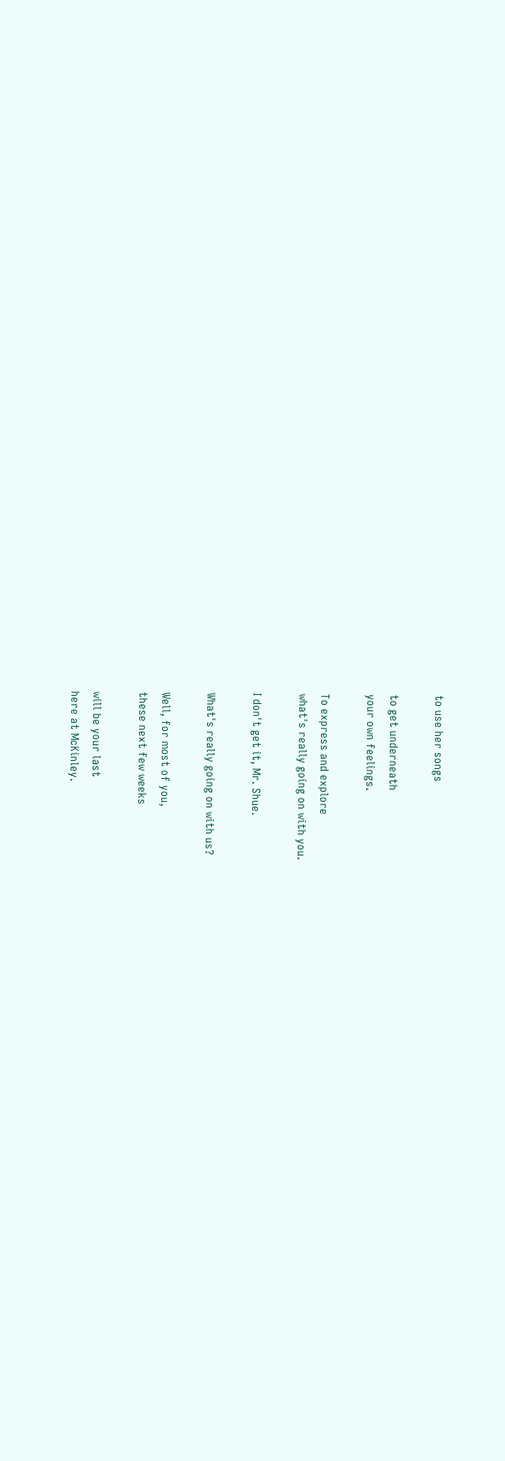to use her songs

to get underneath
your own feelings.

To express and explore
what's really going on with you.

I don't get it, Mr. Shue.

What's really going on with us?

Well, for most of you,
these next few weeks

will be your last
here at McKinley.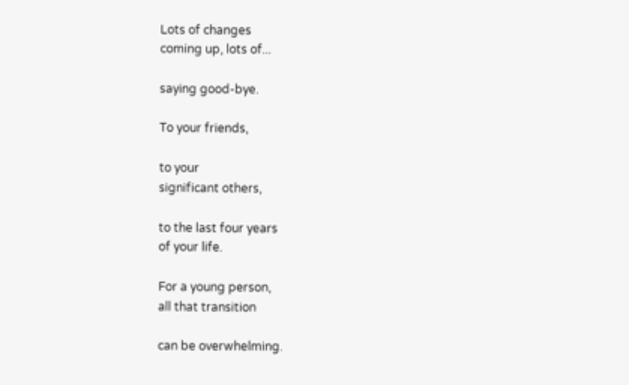Lots of changes
coming up, lots of...

saying good-bye.

To your friends,

to your
significant others,

to the last four years
of your life.

For a young person,
all that transition

can be overwhelming.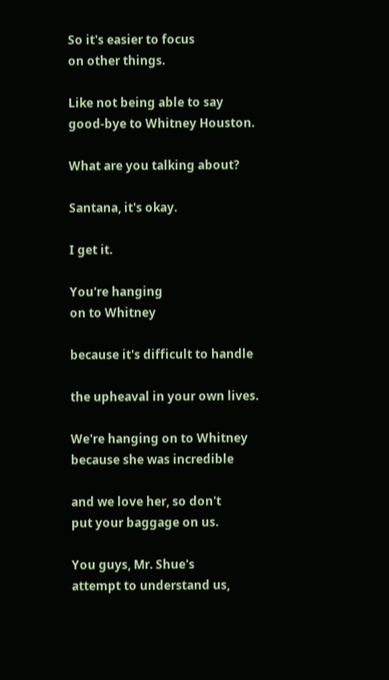So it's easier to focus
on other things.

Like not being able to say
good-bye to Whitney Houston.

What are you talking about?

Santana, it's okay.

I get it.

You're hanging
on to Whitney

because it's difficult to handle

the upheaval in your own lives.

We're hanging on to Whitney
because she was incredible

and we love her, so don't
put your baggage on us.

You guys, Mr. Shue's
attempt to understand us,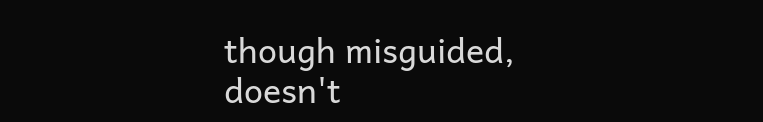though misguided,
doesn't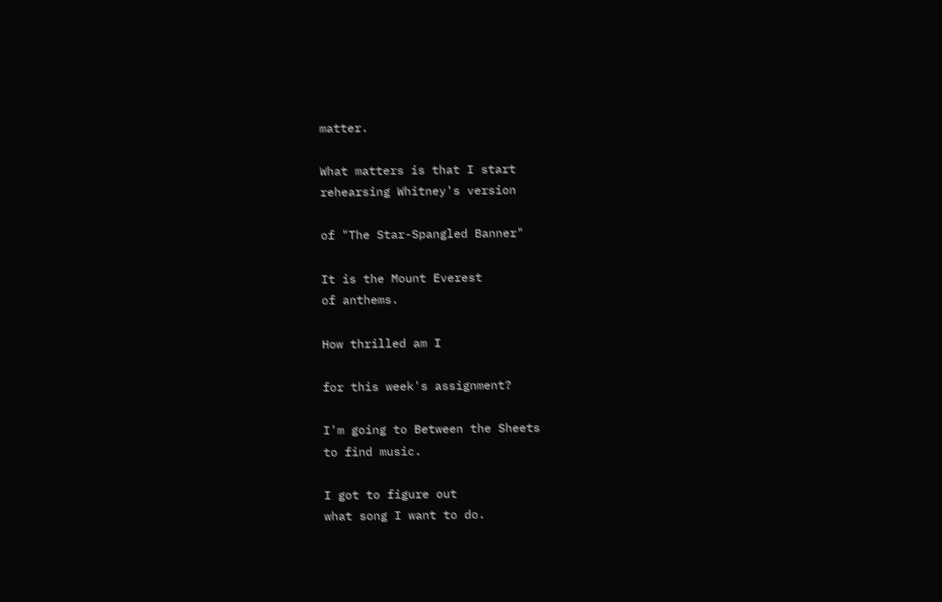matter.

What matters is that I start
rehearsing Whitney's version

of "The Star-Spangled Banner"

It is the Mount Everest
of anthems.

How thrilled am I

for this week's assignment?

I'm going to Between the Sheets
to find music.

I got to figure out
what song I want to do.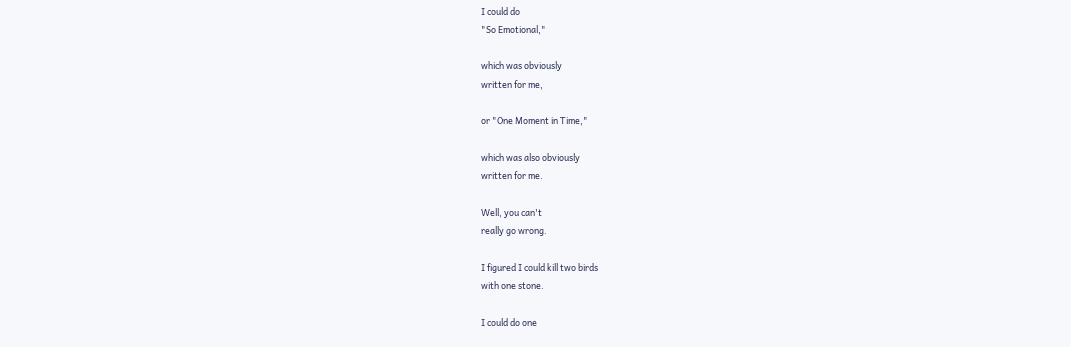I could do
"So Emotional,"

which was obviously
written for me,

or "One Moment in Time,"

which was also obviously
written for me.

Well, you can't
really go wrong.

I figured I could kill two birds
with one stone.

I could do one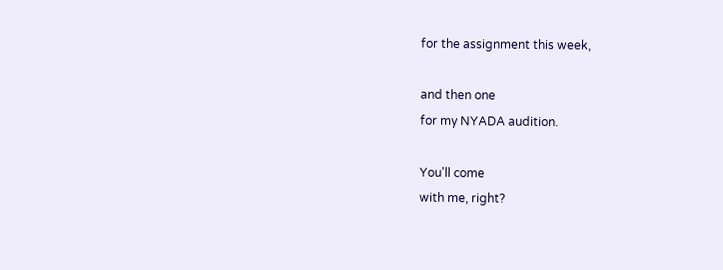for the assignment this week,

and then one
for my NYADA audition.

You'll come
with me, right?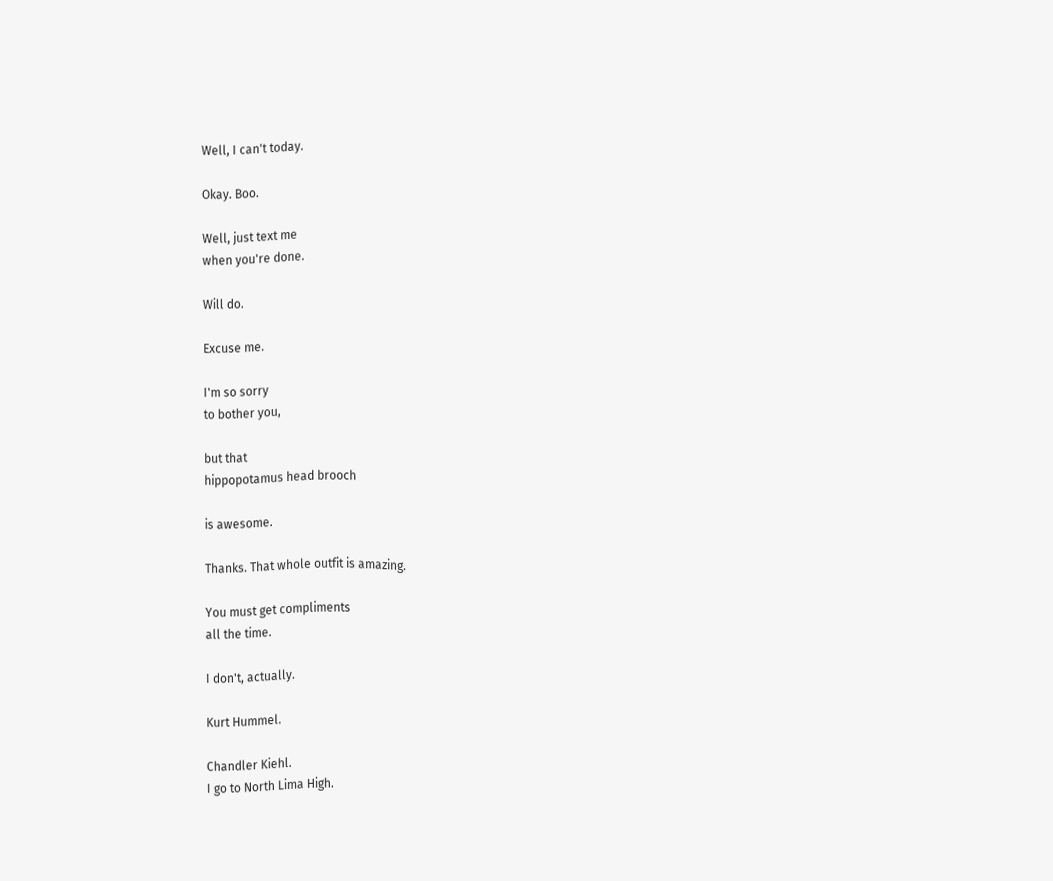Well, I can't today.

Okay. Boo.

Well, just text me
when you're done.

Will do.

Excuse me.

I'm so sorry
to bother you,

but that
hippopotamus head brooch

is awesome.

Thanks. That whole outfit is amazing.

You must get compliments
all the time.

I don't, actually.

Kurt Hummel.

Chandler Kiehl.
I go to North Lima High.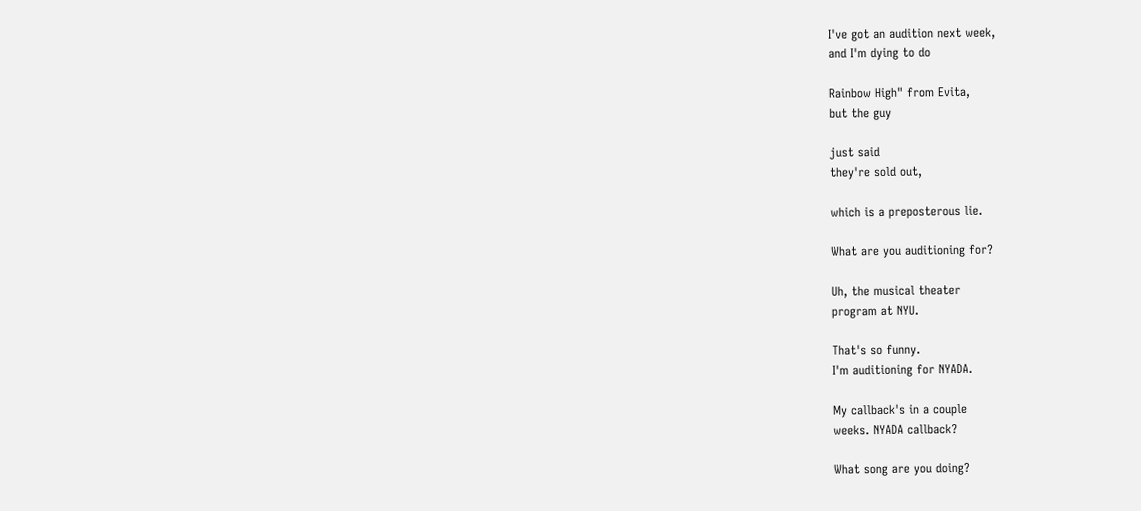I've got an audition next week,
and I'm dying to do

Rainbow High" from Evita,
but the guy

just said
they're sold out,

which is a preposterous lie.

What are you auditioning for?

Uh, the musical theater
program at NYU.

That's so funny.
I'm auditioning for NYADA.

My callback's in a couple
weeks. NYADA callback?

What song are you doing?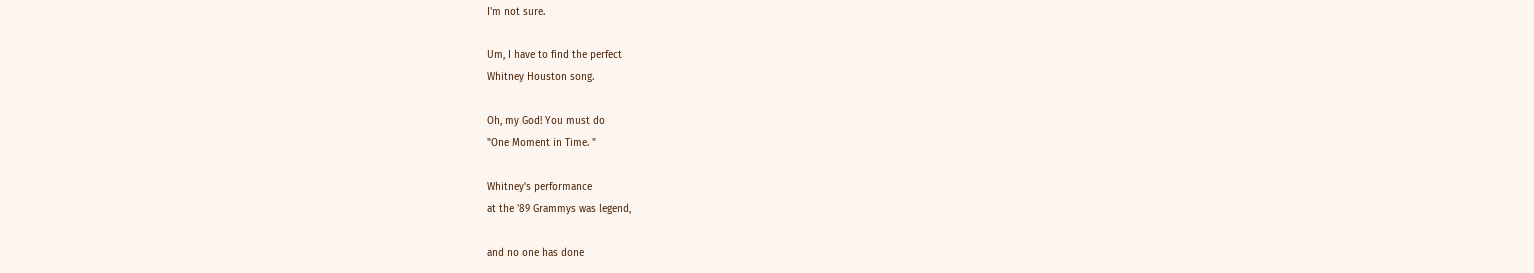I'm not sure.

Um, I have to find the perfect
Whitney Houston song.

Oh, my God! You must do
"One Moment in Time. "

Whitney's performance
at the '89 Grammys was legend,

and no one has done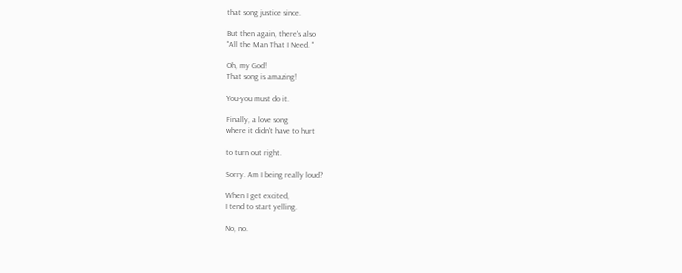that song justice since.

But then again, there's also
"All the Man That I Need. "

Oh, my God!
That song is amazing!

You-you must do it.

Finally, a love song
where it didn't have to hurt

to turn out right.

Sorry. Am I being really loud?

When I get excited,
I tend to start yelling.

No, no.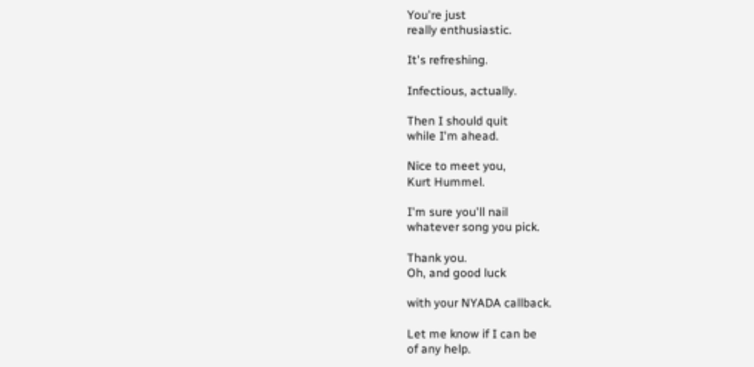You're just
really enthusiastic.

It's refreshing.

Infectious, actually.

Then I should quit
while I'm ahead.

Nice to meet you,
Kurt Hummel.

I'm sure you'll nail
whatever song you pick.

Thank you.
Oh, and good luck

with your NYADA callback.

Let me know if I can be
of any help.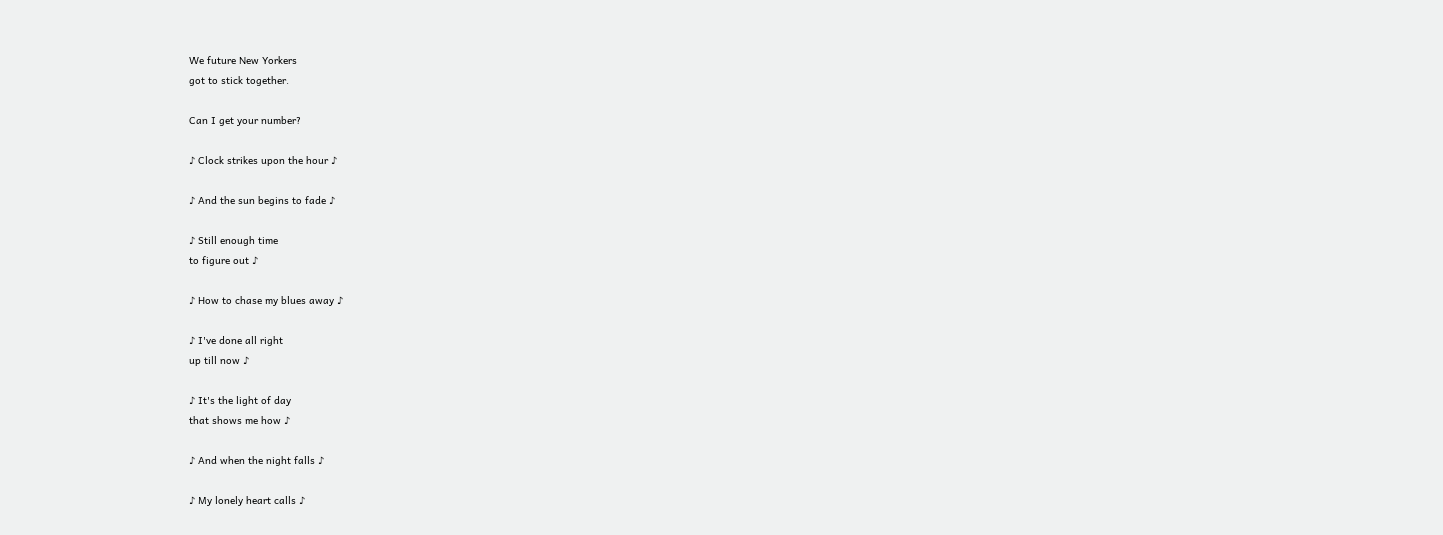We future New Yorkers
got to stick together.

Can I get your number?

♪ Clock strikes upon the hour ♪

♪ And the sun begins to fade ♪

♪ Still enough time
to figure out ♪

♪ How to chase my blues away ♪

♪ I've done all right
up till now ♪

♪ It's the light of day
that shows me how ♪

♪ And when the night falls ♪

♪ My lonely heart calls ♪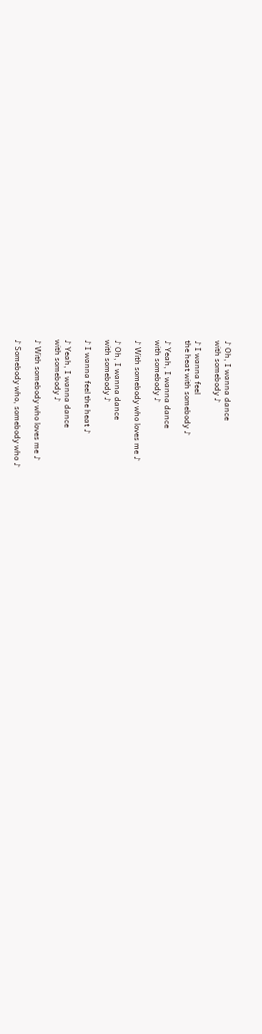♪ Oh, I wanna dance
with somebody ♪

♪ I wanna feel
the heat with somebody ♪

♪ Yeah, I wanna dance
with somebody ♪

♪ With somebody who loves me ♪

♪ Oh, I wanna dance
with somebody ♪

♪ I wanna feel the heat ♪

♪ Yeah, I wanna dance
with somebody ♪

♪ With somebody who loves me ♪

♪ Somebody who, somebody who ♪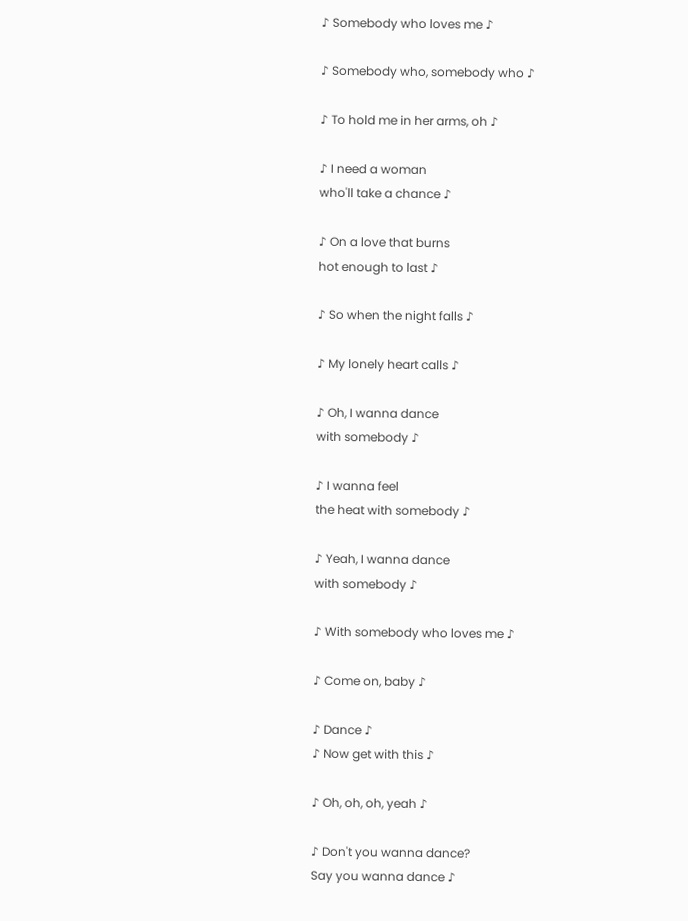♪ Somebody who loves me ♪

♪ Somebody who, somebody who ♪

♪ To hold me in her arms, oh ♪

♪ I need a woman
who'll take a chance ♪

♪ On a love that burns
hot enough to last ♪

♪ So when the night falls ♪

♪ My lonely heart calls ♪

♪ Oh, I wanna dance
with somebody ♪

♪ I wanna feel
the heat with somebody ♪

♪ Yeah, I wanna dance
with somebody ♪

♪ With somebody who loves me ♪

♪ Come on, baby ♪

♪ Dance ♪
♪ Now get with this ♪

♪ Oh, oh, oh, yeah ♪

♪ Don't you wanna dance?
Say you wanna dance ♪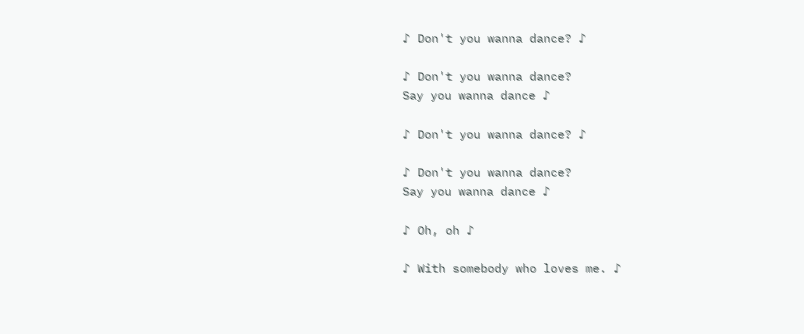♪ Don't you wanna dance? ♪

♪ Don't you wanna dance?
Say you wanna dance ♪

♪ Don't you wanna dance? ♪

♪ Don't you wanna dance?
Say you wanna dance ♪

♪ Oh, oh ♪

♪ With somebody who loves me. ♪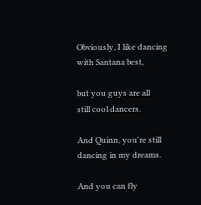Obviously, I like dancing
with Santana best,

but you guys are all
still cool dancers.

And Quinn, you're still
dancing in my dreams.

And you can fly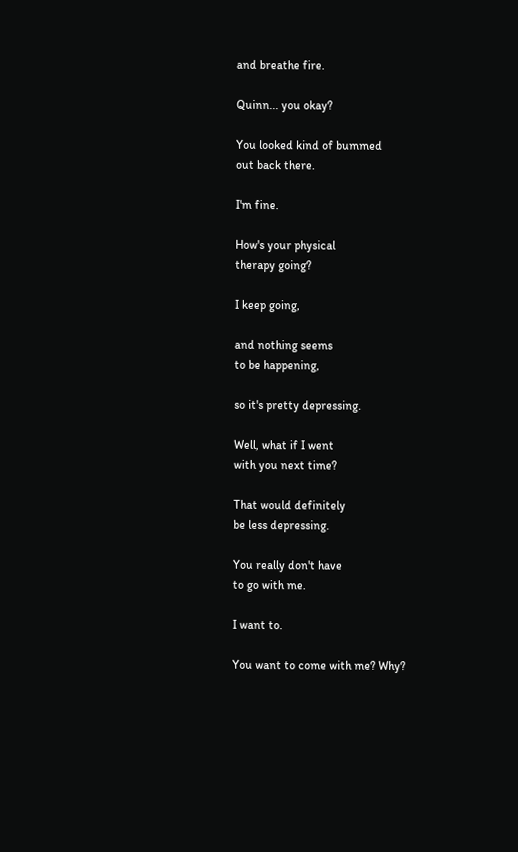and breathe fire.

Quinn... you okay?

You looked kind of bummed
out back there.

I'm fine.

How's your physical
therapy going?

I keep going,

and nothing seems
to be happening,

so it's pretty depressing.

Well, what if I went
with you next time?

That would definitely
be less depressing.

You really don't have
to go with me.

I want to.

You want to come with me? Why?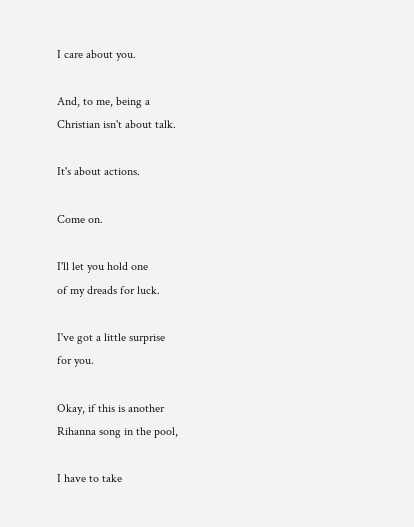I care about you.

And, to me, being a
Christian isn't about talk.

It's about actions.

Come on.

I'll let you hold one
of my dreads for luck.

I've got a little surprise
for you.

Okay, if this is another
Rihanna song in the pool,

I have to take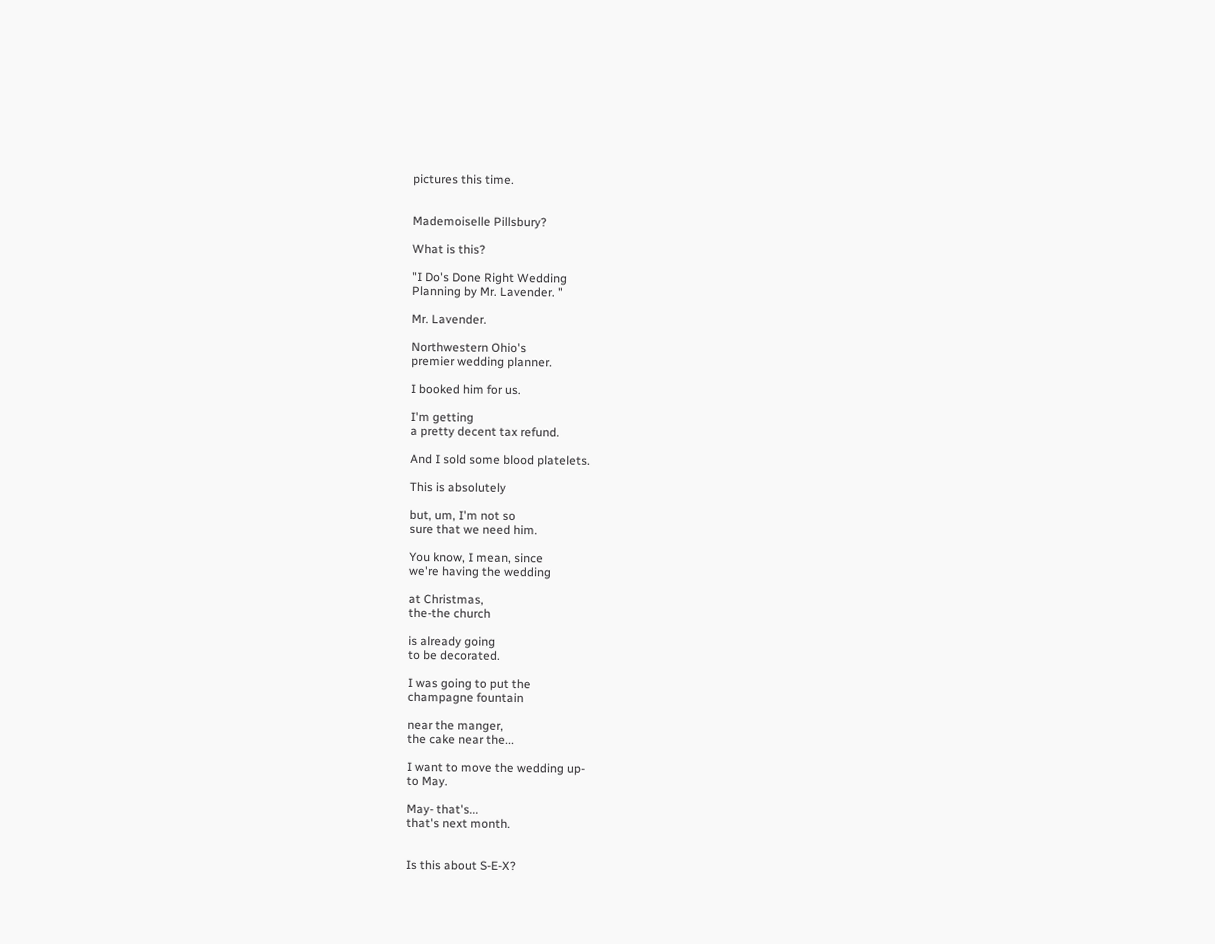pictures this time.


Mademoiselle Pillsbury?

What is this?

"I Do's Done Right Wedding
Planning by Mr. Lavender. "

Mr. Lavender.

Northwestern Ohio's
premier wedding planner.

I booked him for us.

I'm getting
a pretty decent tax refund.

And I sold some blood platelets.

This is absolutely

but, um, I'm not so
sure that we need him.

You know, I mean, since
we're having the wedding

at Christmas,
the-the church

is already going
to be decorated.

I was going to put the
champagne fountain

near the manger,
the cake near the...

I want to move the wedding up-
to May.

May- that's...
that's next month.


Is this about S-E-X?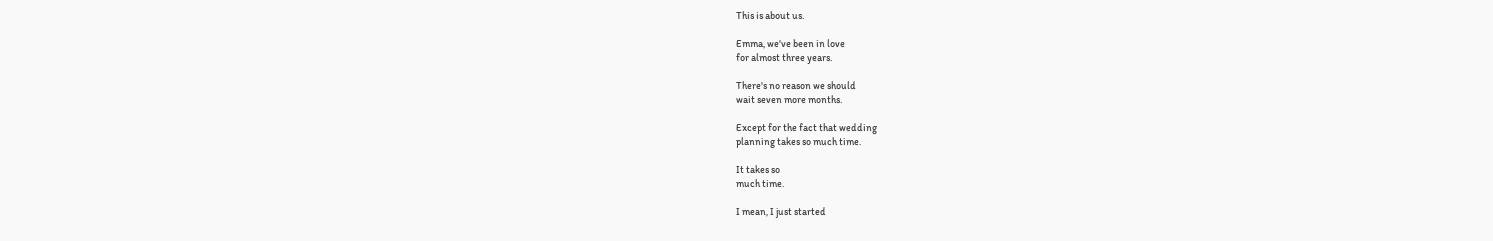This is about us.

Emma, we've been in love
for almost three years.

There's no reason we should
wait seven more months.

Except for the fact that wedding
planning takes so much time.

It takes so
much time.

I mean, I just started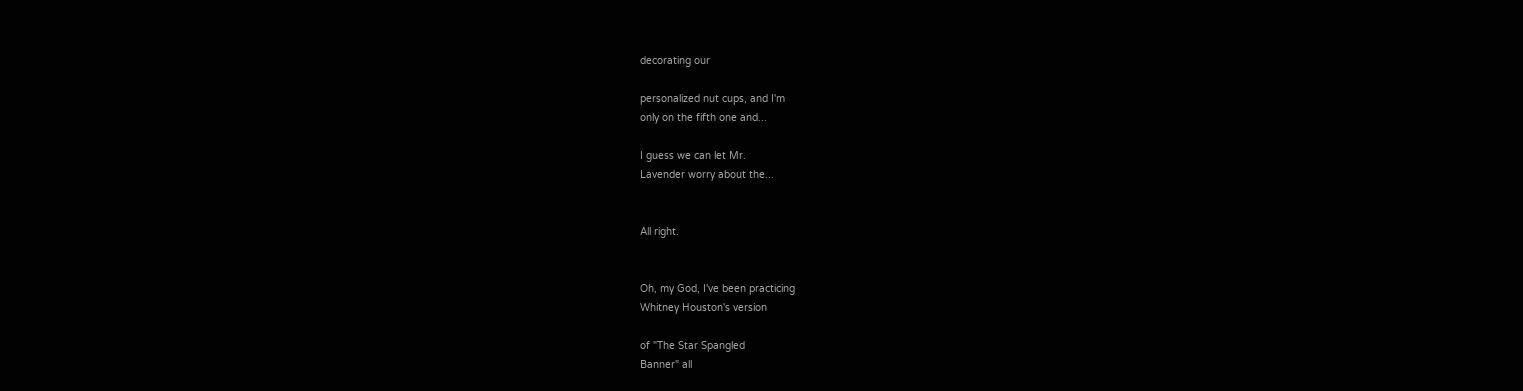decorating our

personalized nut cups, and I'm
only on the fifth one and...

I guess we can let Mr.
Lavender worry about the...


All right.


Oh, my God, I've been practicing
Whitney Houston's version

of "The Star Spangled
Banner" all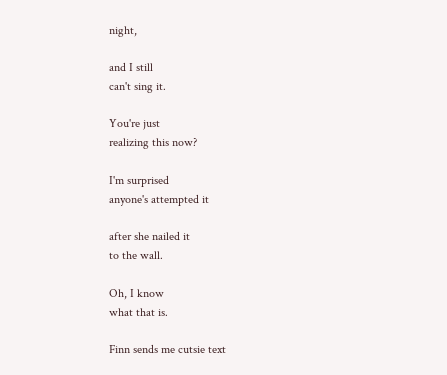night,

and I still
can't sing it.

You're just
realizing this now?

I'm surprised
anyone's attempted it

after she nailed it
to the wall.

Oh, I know
what that is.

Finn sends me cutsie text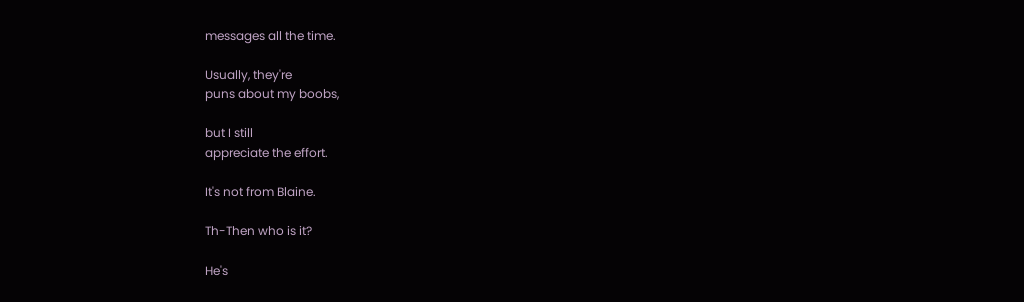messages all the time.

Usually, they're
puns about my boobs,

but I still
appreciate the effort.

It's not from Blaine.

Th-Then who is it?

He's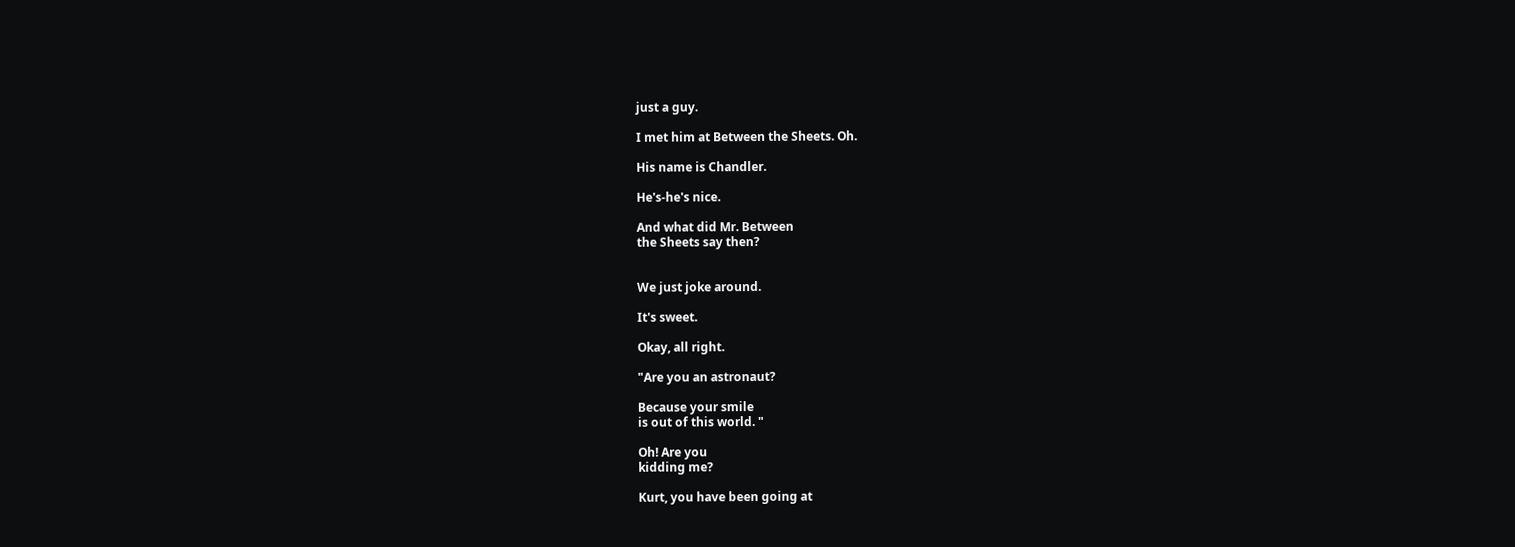just a guy.

I met him at Between the Sheets. Oh.

His name is Chandler.

He's-he's nice.

And what did Mr. Between
the Sheets say then?


We just joke around.

It's sweet.

Okay, all right.

"Are you an astronaut?

Because your smile
is out of this world. "

Oh! Are you
kidding me?

Kurt, you have been going at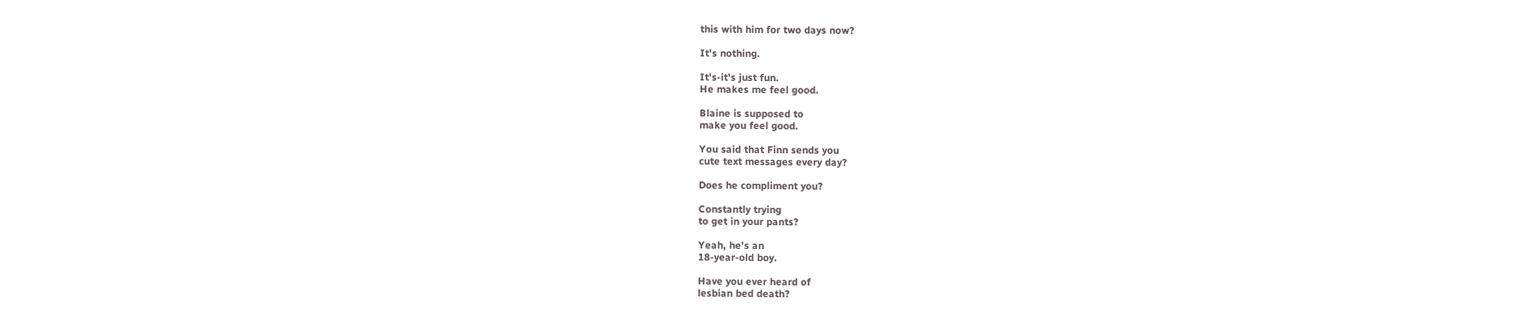this with him for two days now?

It's nothing.

It's-it's just fun.
He makes me feel good.

Blaine is supposed to
make you feel good.

You said that Finn sends you
cute text messages every day?

Does he compliment you?

Constantly trying
to get in your pants?

Yeah, he's an
18-year-old boy.

Have you ever heard of
lesbian bed death?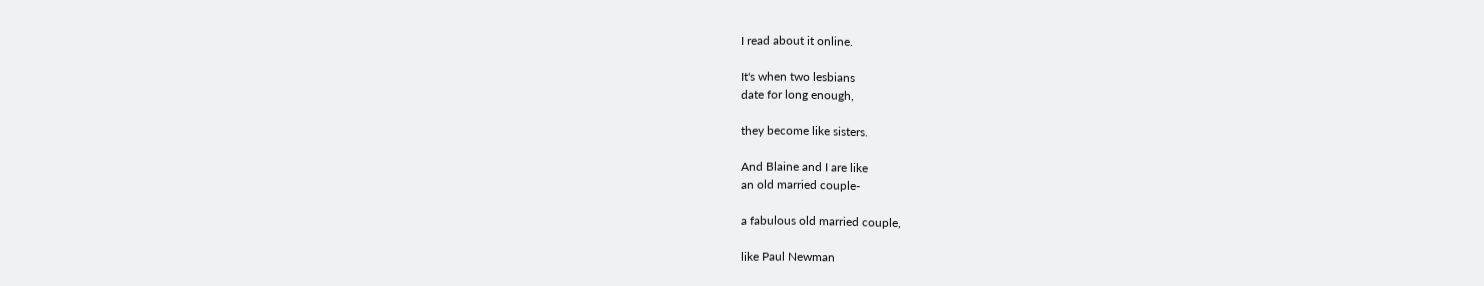I read about it online.

It's when two lesbians
date for long enough,

they become like sisters.

And Blaine and I are like
an old married couple-

a fabulous old married couple,

like Paul Newman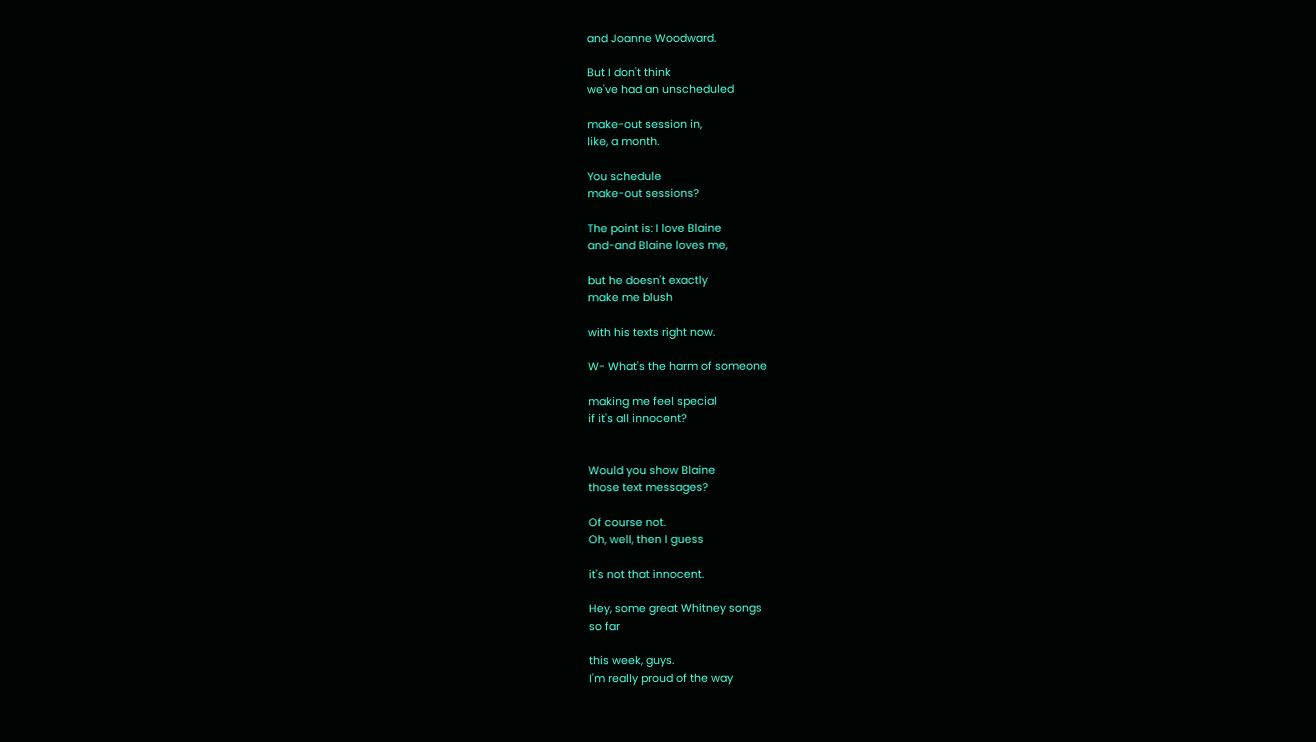and Joanne Woodward.

But I don't think
we've had an unscheduled

make-out session in,
like, a month.

You schedule
make-out sessions?

The point is: I love Blaine
and-and Blaine loves me,

but he doesn't exactly
make me blush

with his texts right now.

W- What's the harm of someone

making me feel special
if it's all innocent?


Would you show Blaine
those text messages?

Of course not.
Oh, well, then I guess

it's not that innocent.

Hey, some great Whitney songs
so far

this week, guys.
I'm really proud of the way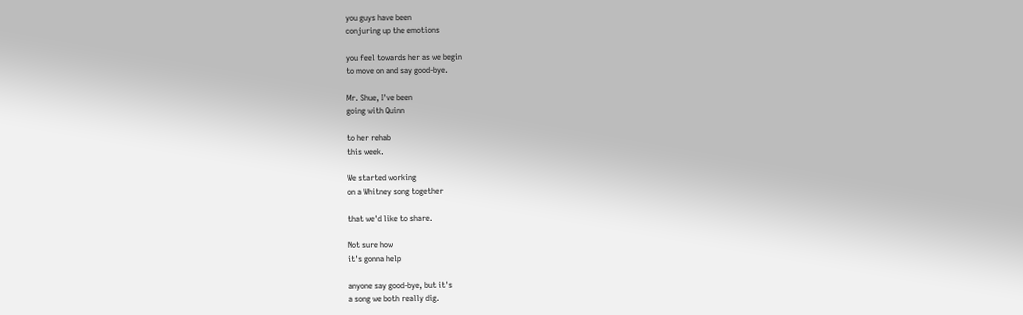you guys have been
conjuring up the emotions

you feel towards her as we begin
to move on and say good-bye.

Mr. Shue, I've been
going with Quinn

to her rehab
this week.

We started working
on a Whitney song together

that we'd like to share.

Not sure how
it's gonna help

anyone say good-bye, but it's
a song we both really dig.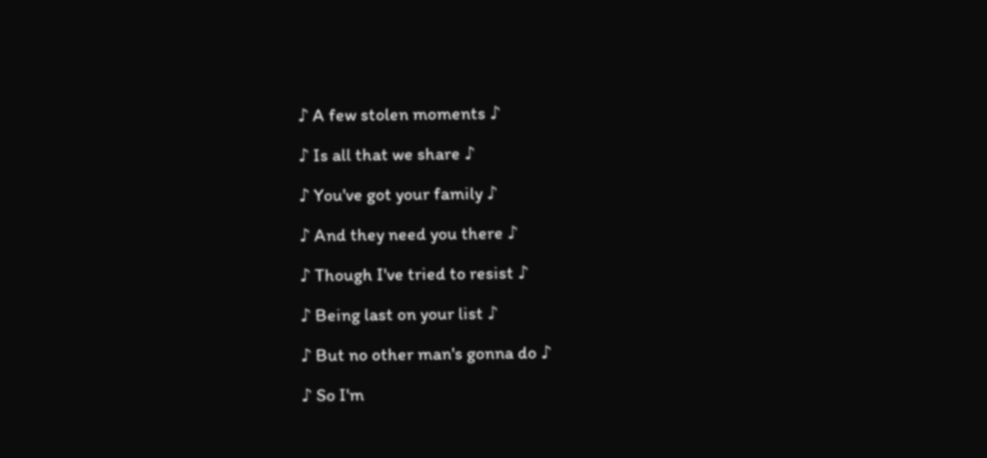♪ A few stolen moments ♪

♪ Is all that we share ♪

♪ You've got your family ♪

♪ And they need you there ♪

♪ Though I've tried to resist ♪

♪ Being last on your list ♪

♪ But no other man's gonna do ♪

♪ So I'm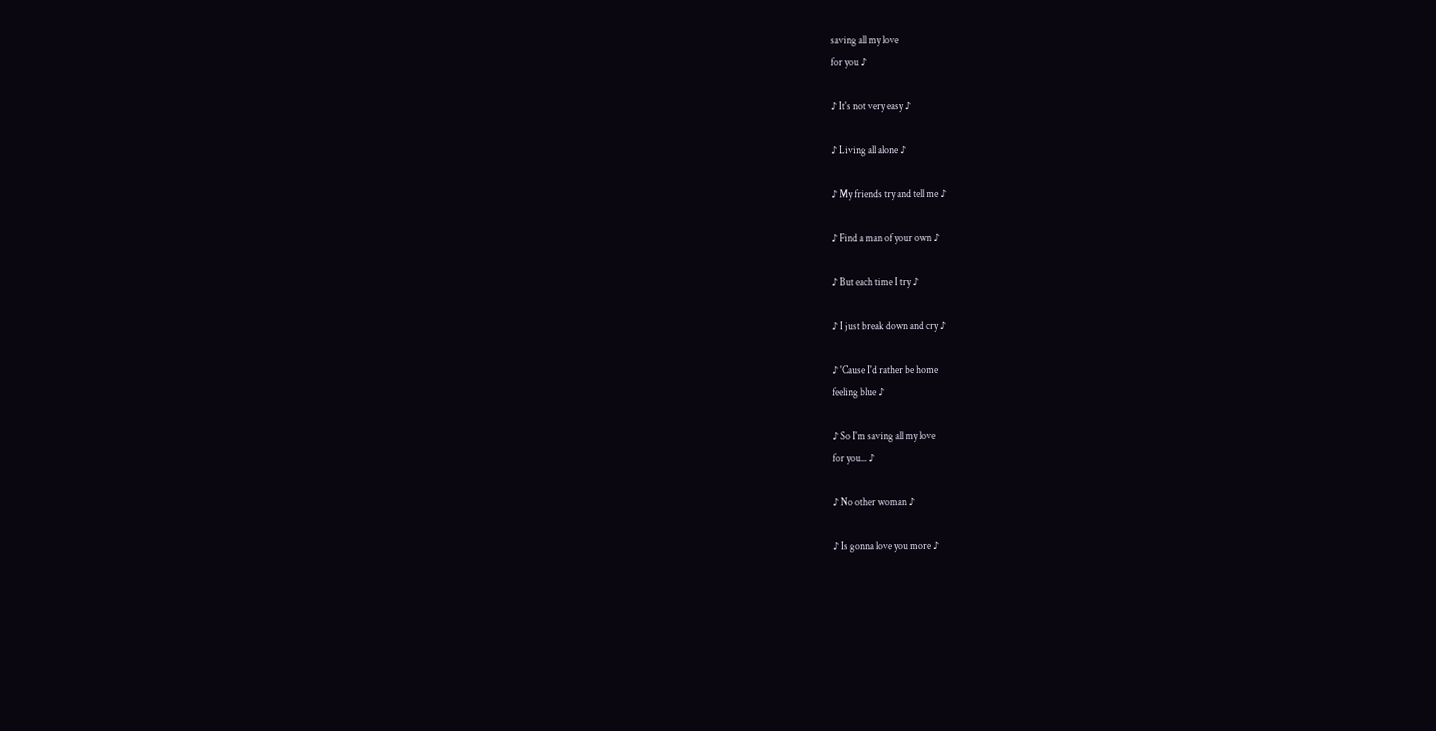saving all my love
for you ♪

♪ It's not very easy ♪

♪ Living all alone ♪

♪ My friends try and tell me ♪

♪ Find a man of your own ♪

♪ But each time I try ♪

♪ I just break down and cry ♪

♪ 'Cause I'd rather be home
feeling blue ♪

♪ So I'm saving all my love
for you... ♪

♪ No other woman ♪

♪ Is gonna love you more ♪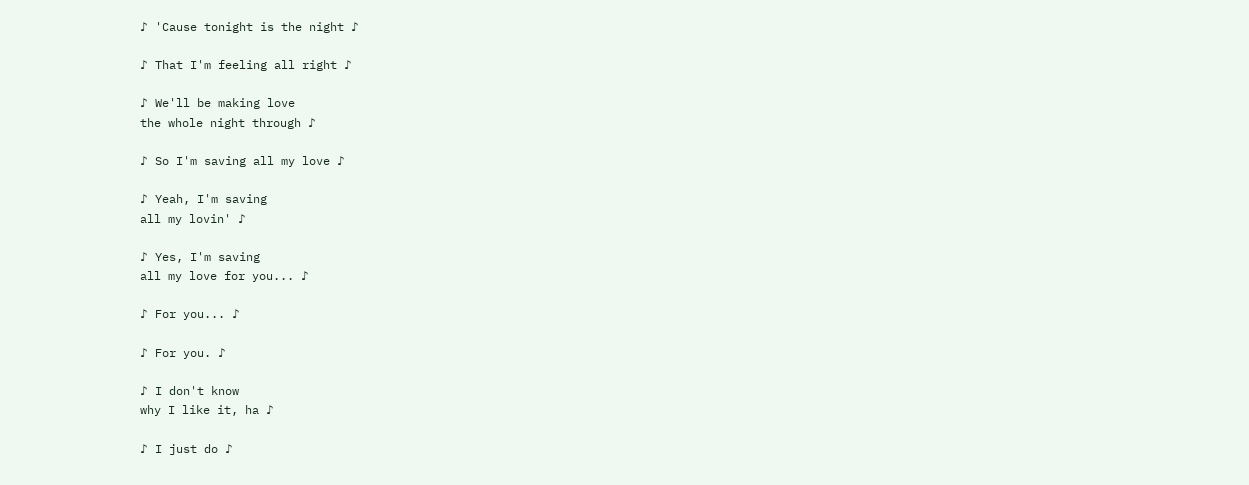♪ 'Cause tonight is the night ♪

♪ That I'm feeling all right ♪

♪ We'll be making love
the whole night through ♪

♪ So I'm saving all my love ♪

♪ Yeah, I'm saving
all my lovin' ♪

♪ Yes, I'm saving
all my love for you... ♪

♪ For you... ♪

♪ For you. ♪

♪ I don't know
why I like it, ha ♪

♪ I just do ♪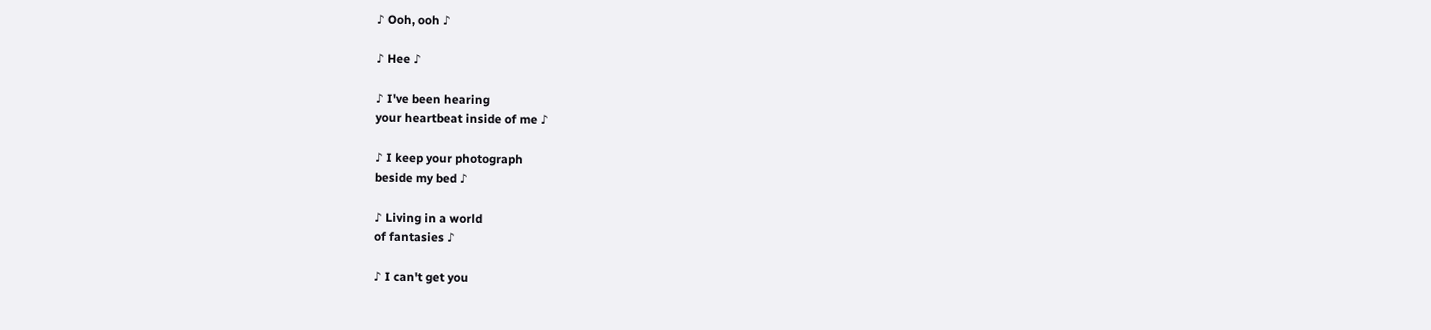♪ Ooh, ooh ♪

♪ Hee ♪

♪ I've been hearing
your heartbeat inside of me ♪

♪ I keep your photograph
beside my bed ♪

♪ Living in a world
of fantasies ♪

♪ I can't get you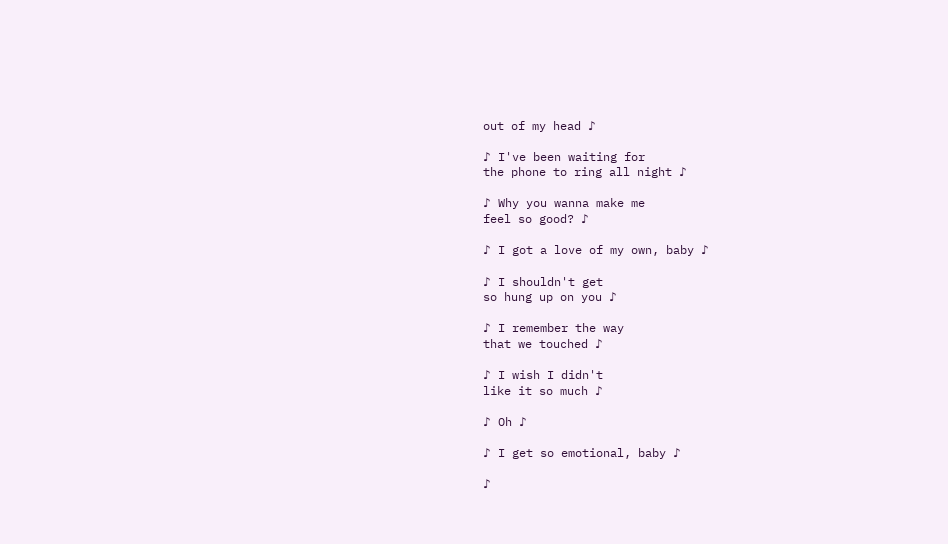out of my head ♪

♪ I've been waiting for
the phone to ring all night ♪

♪ Why you wanna make me
feel so good? ♪

♪ I got a love of my own, baby ♪

♪ I shouldn't get
so hung up on you ♪

♪ I remember the way
that we touched ♪

♪ I wish I didn't
like it so much ♪

♪ Oh ♪

♪ I get so emotional, baby ♪

♪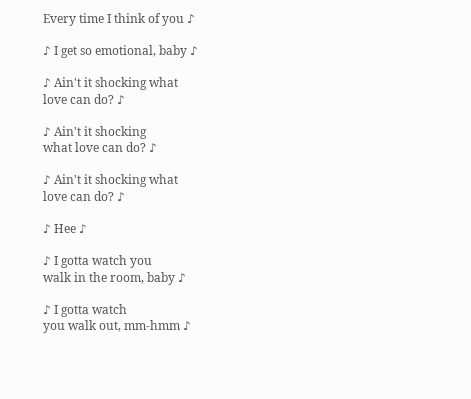Every time I think of you ♪

♪ I get so emotional, baby ♪

♪ Ain't it shocking what
love can do? ♪

♪ Ain't it shocking
what love can do? ♪

♪ Ain't it shocking what
love can do? ♪

♪ Hee ♪

♪ I gotta watch you
walk in the room, baby ♪

♪ I gotta watch
you walk out, mm-hmm ♪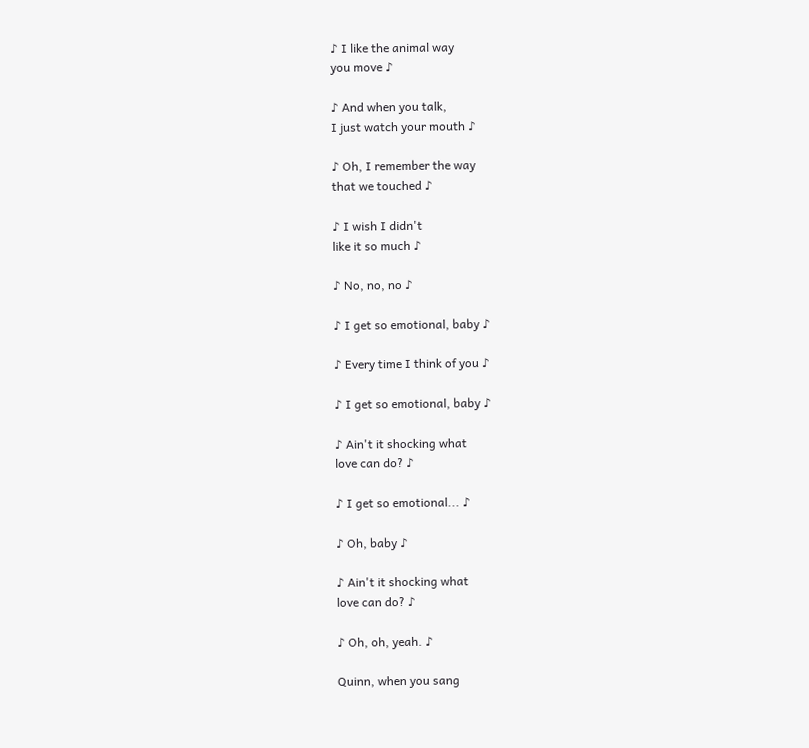♪ I like the animal way
you move ♪

♪ And when you talk,
I just watch your mouth ♪

♪ Oh, I remember the way
that we touched ♪

♪ I wish I didn't
like it so much ♪

♪ No, no, no ♪

♪ I get so emotional, baby ♪

♪ Every time I think of you ♪

♪ I get so emotional, baby ♪

♪ Ain't it shocking what
love can do? ♪

♪ I get so emotional... ♪

♪ Oh, baby ♪

♪ Ain't it shocking what
love can do? ♪

♪ Oh, oh, yeah. ♪

Quinn, when you sang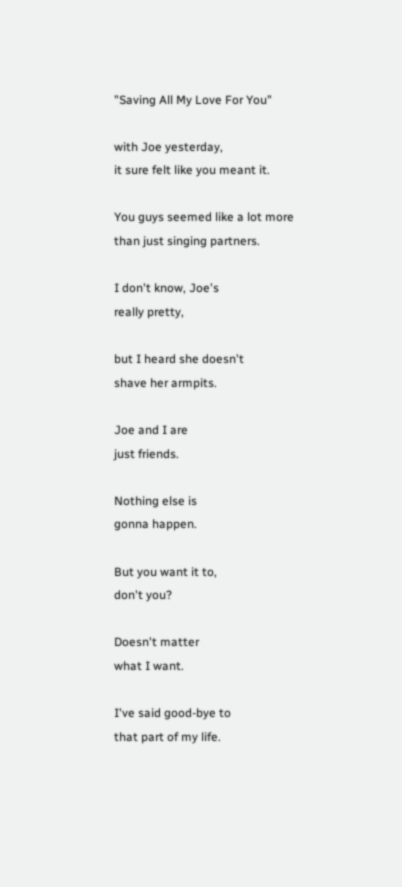"Saving All My Love For You"

with Joe yesterday,
it sure felt like you meant it.

You guys seemed like a lot more
than just singing partners.

I don't know, Joe's
really pretty,

but I heard she doesn't
shave her armpits.

Joe and I are
just friends.

Nothing else is
gonna happen.

But you want it to,
don't you?

Doesn't matter
what I want.

I've said good-bye to
that part of my life.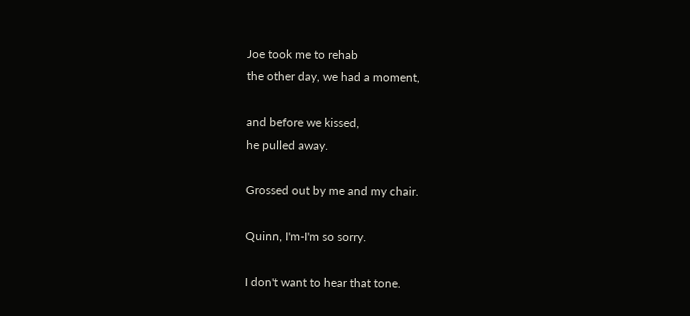Joe took me to rehab
the other day, we had a moment,

and before we kissed,
he pulled away.

Grossed out by me and my chair.

Quinn, I'm-I'm so sorry.

I don't want to hear that tone.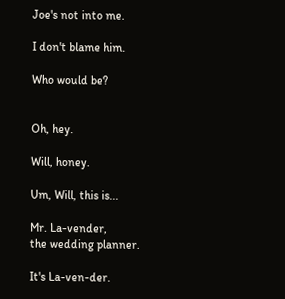Joe's not into me.

I don't blame him.

Who would be?


Oh, hey.

Will, honey.

Um, Will, this is...

Mr. La-vender,
the wedding planner.

It's La-ven-der.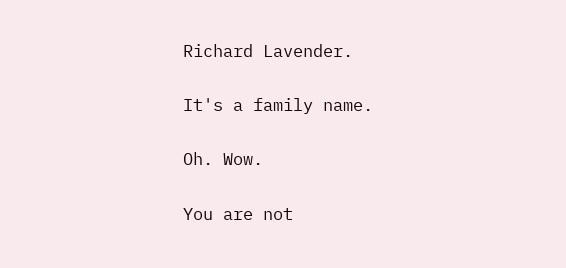Richard Lavender.

It's a family name.

Oh. Wow.

You are not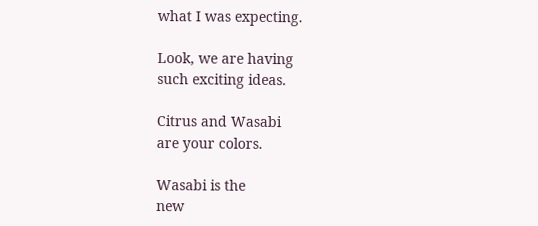what I was expecting.

Look, we are having
such exciting ideas.

Citrus and Wasabi
are your colors.

Wasabi is the
new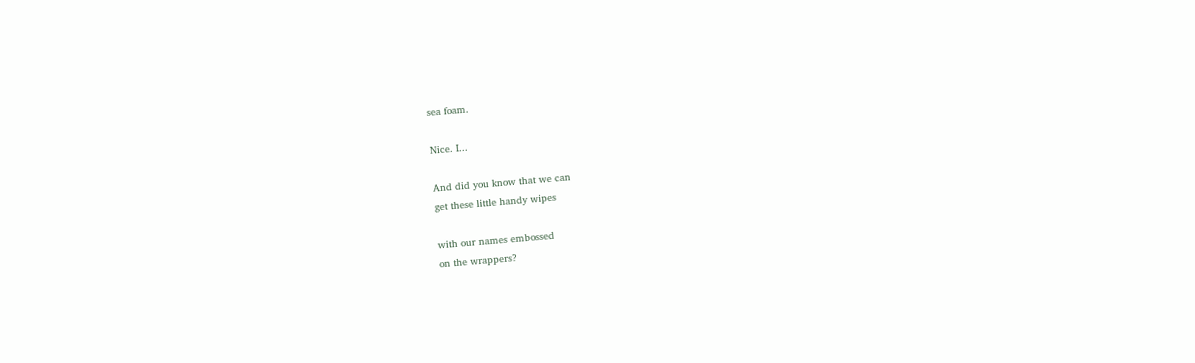sea foam.

Nice. I...

And did you know that we can
get these little handy wipes

with our names embossed
on the wrappers?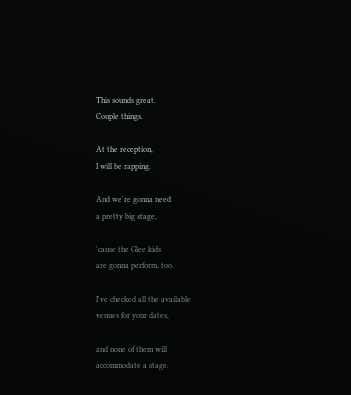This sounds great.
Couple things.

At the reception,
I will be rapping.

And we're gonna need
a pretty big stage,

'cause the Glee kids
are gonna perform, too.

I've checked all the available
venues for your dates,

and none of them will
accommodate a stage.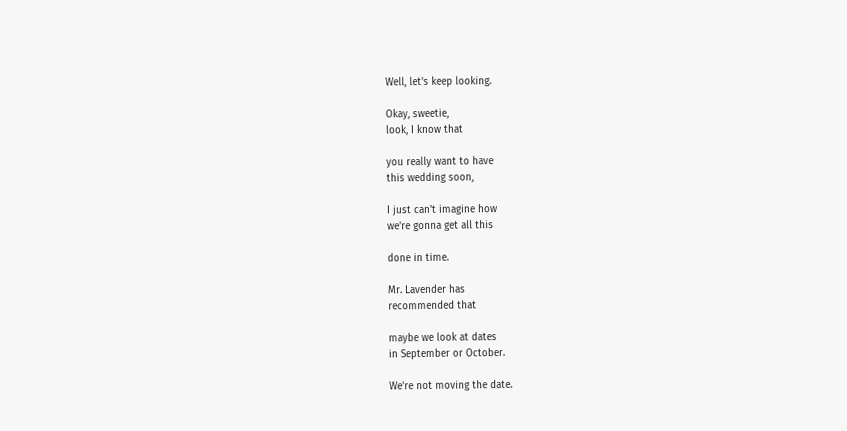Well, let's keep looking.

Okay, sweetie,
look, I know that

you really want to have
this wedding soon,

I just can't imagine how
we're gonna get all this

done in time.

Mr. Lavender has
recommended that

maybe we look at dates
in September or October.

We're not moving the date.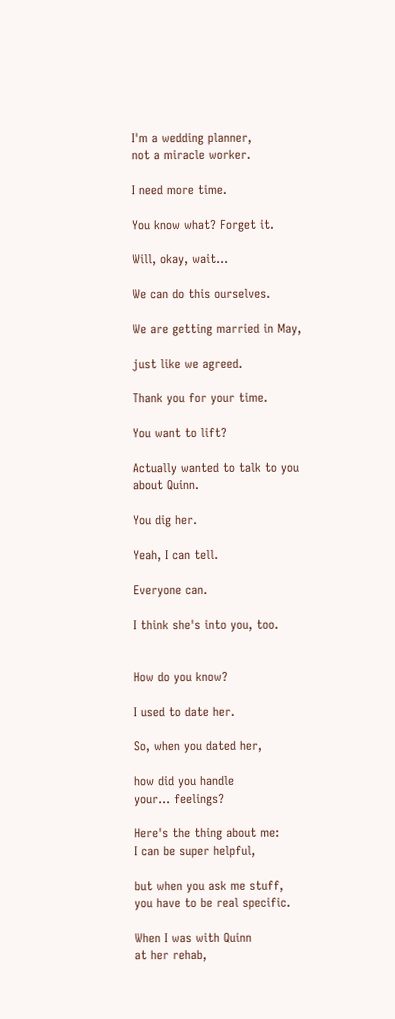I'm a wedding planner,
not a miracle worker.

I need more time.

You know what? Forget it.

Will, okay, wait...

We can do this ourselves.

We are getting married in May,

just like we agreed.

Thank you for your time.

You want to lift?

Actually wanted to talk to you
about Quinn.

You dig her.

Yeah, I can tell.

Everyone can.

I think she's into you, too.


How do you know?

I used to date her.

So, when you dated her,

how did you handle
your... feelings?

Here's the thing about me:
I can be super helpful,

but when you ask me stuff,
you have to be real specific.

When I was with Quinn
at her rehab,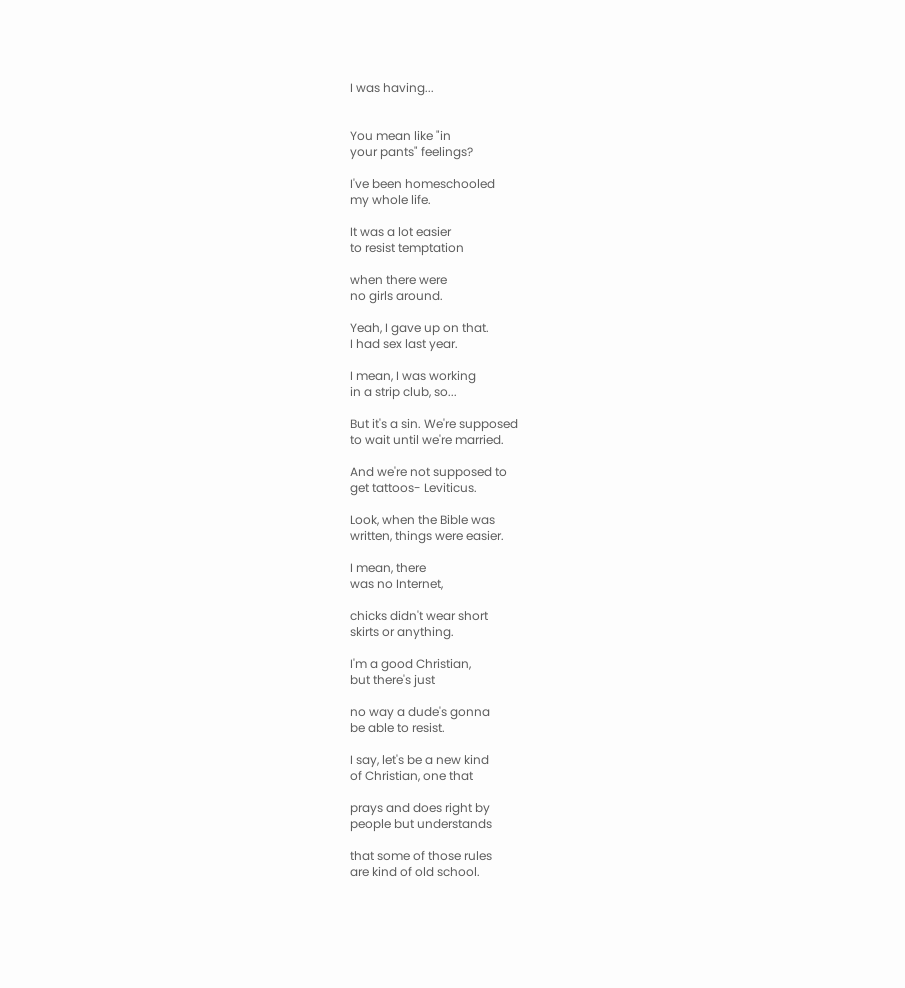I was having...


You mean like "in
your pants" feelings?

I've been homeschooled
my whole life.

It was a lot easier
to resist temptation

when there were
no girls around.

Yeah, I gave up on that.
I had sex last year.

I mean, I was working
in a strip club, so...

But it's a sin. We're supposed
to wait until we're married.

And we're not supposed to
get tattoos- Leviticus.

Look, when the Bible was
written, things were easier.

I mean, there
was no Internet,

chicks didn't wear short
skirts or anything.

I'm a good Christian,
but there's just

no way a dude's gonna
be able to resist.

I say, let's be a new kind
of Christian, one that

prays and does right by
people but understands

that some of those rules
are kind of old school.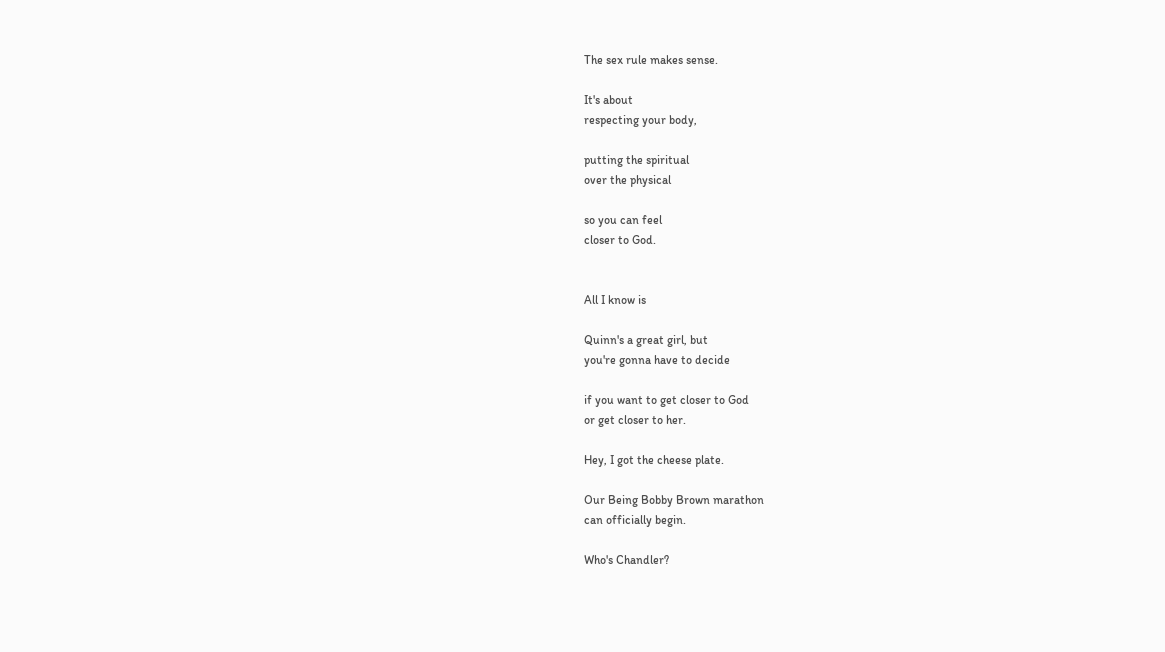The sex rule makes sense.

It's about
respecting your body,

putting the spiritual
over the physical

so you can feel
closer to God.


All I know is

Quinn's a great girl, but
you're gonna have to decide

if you want to get closer to God
or get closer to her.

Hey, I got the cheese plate.

Our Being Bobby Brown marathon
can officially begin.

Who's Chandler?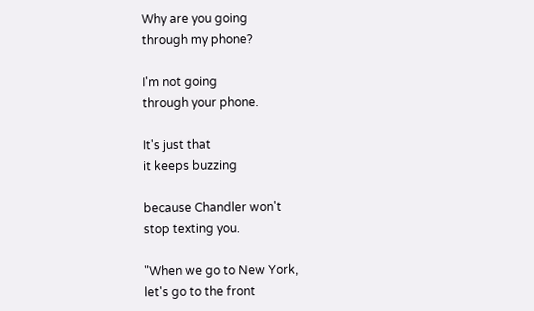Why are you going
through my phone?

I'm not going
through your phone.

It's just that
it keeps buzzing

because Chandler won't
stop texting you.

"When we go to New York,
let's go to the front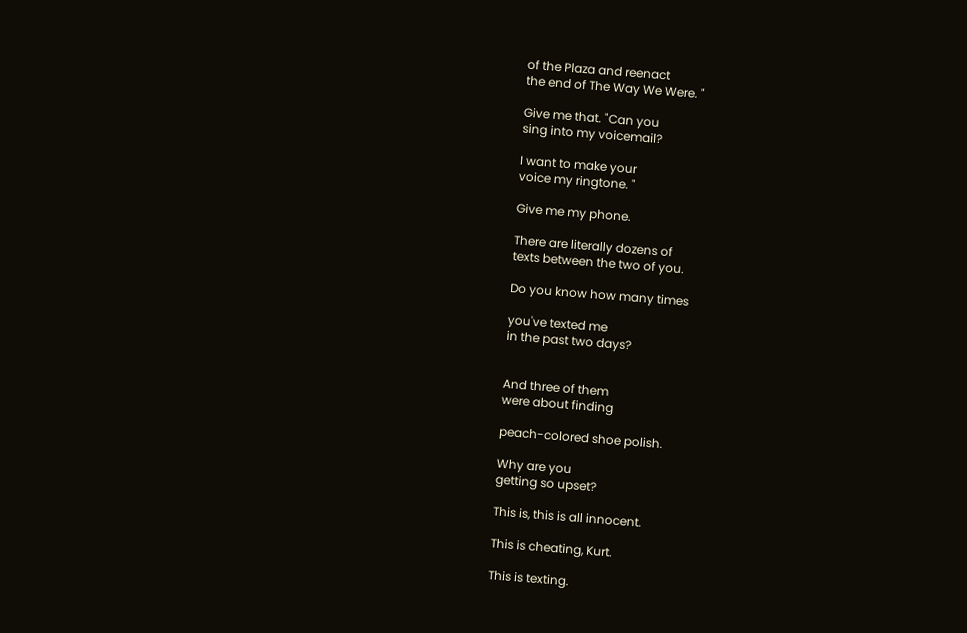of the Plaza and reenact
the end of The Way We Were. "

Give me that. "Can you
sing into my voicemail?

I want to make your
voice my ringtone. "

Give me my phone.

There are literally dozens of
texts between the two of you.

Do you know how many times

you've texted me
in the past two days?


And three of them
were about finding

peach-colored shoe polish.

Why are you
getting so upset?

This is, this is all innocent.

This is cheating, Kurt.

This is texting.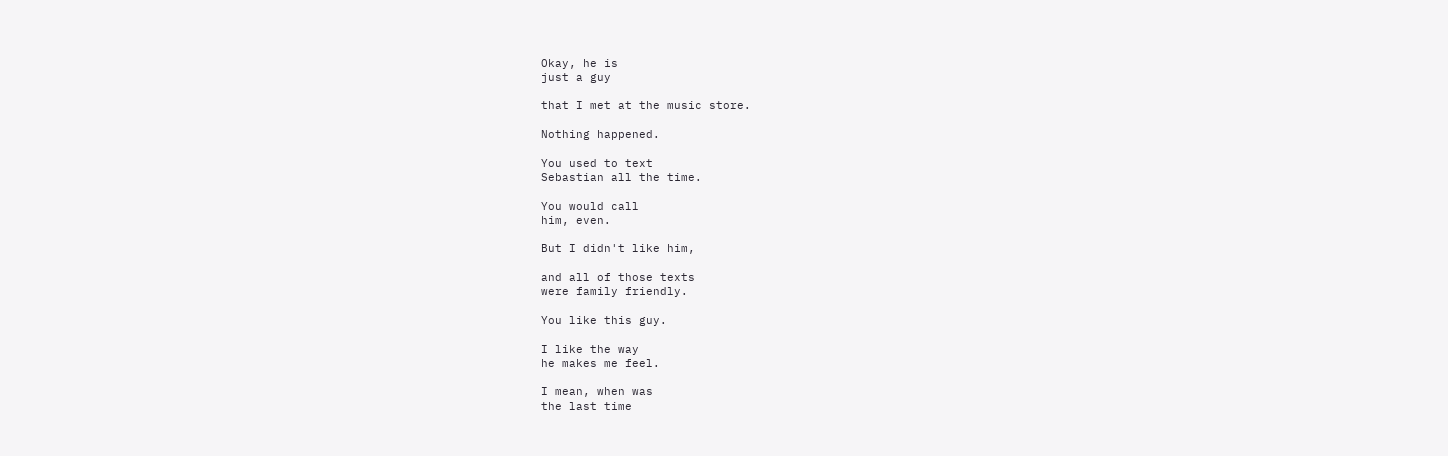Okay, he is
just a guy

that I met at the music store.

Nothing happened.

You used to text
Sebastian all the time.

You would call
him, even.

But I didn't like him,

and all of those texts
were family friendly.

You like this guy.

I like the way
he makes me feel.

I mean, when was
the last time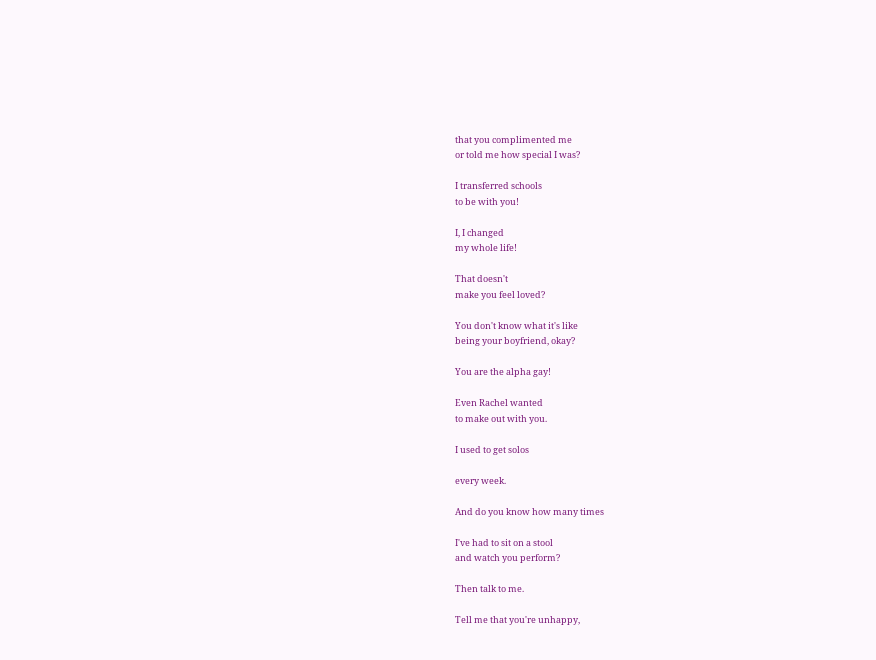that you complimented me
or told me how special I was?

I transferred schools
to be with you!

I, I changed
my whole life!

That doesn't
make you feel loved?

You don't know what it's like
being your boyfriend, okay?

You are the alpha gay!

Even Rachel wanted
to make out with you.

I used to get solos

every week.

And do you know how many times

I've had to sit on a stool
and watch you perform?

Then talk to me.

Tell me that you're unhappy,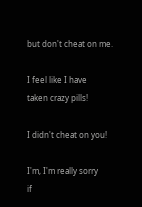but don't cheat on me.

I feel like I have
taken crazy pills!

I didn't cheat on you!

I'm, I'm really sorry
if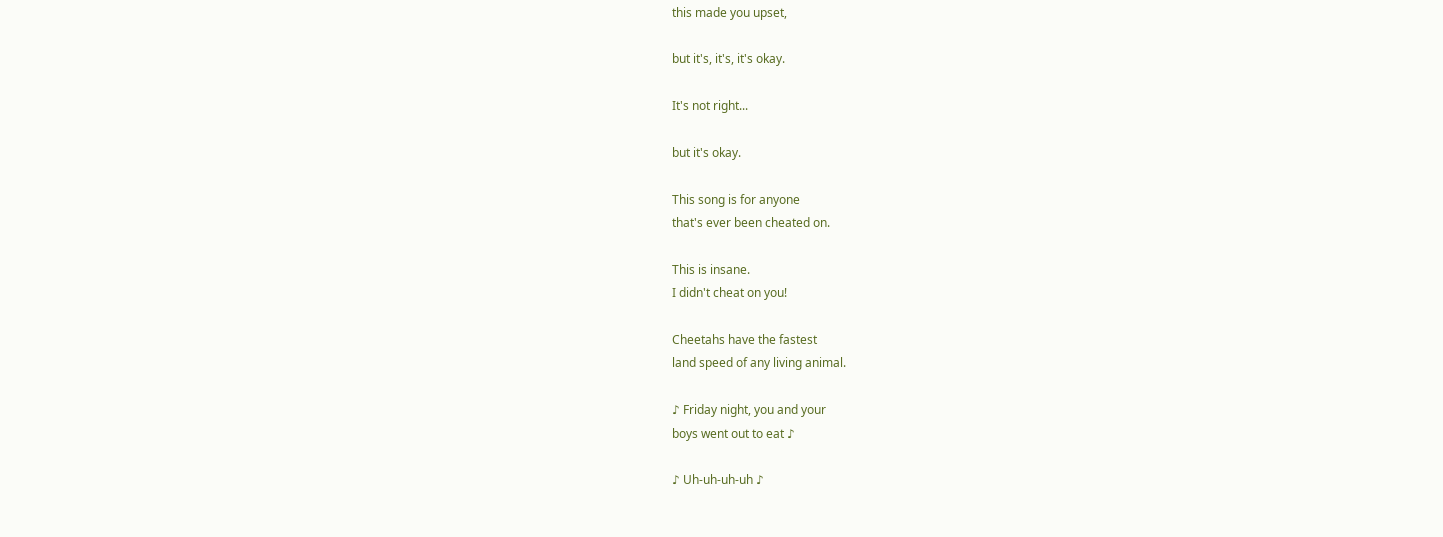this made you upset,

but it's, it's, it's okay.

It's not right...

but it's okay.

This song is for anyone
that's ever been cheated on.

This is insane.
I didn't cheat on you!

Cheetahs have the fastest
land speed of any living animal.

♪ Friday night, you and your
boys went out to eat ♪

♪ Uh-uh-uh-uh ♪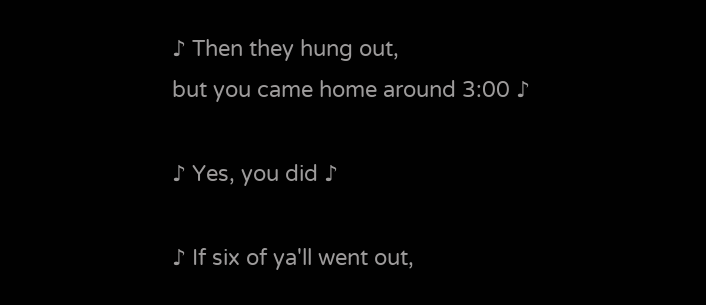♪ Then they hung out,
but you came home around 3:00 ♪

♪ Yes, you did ♪

♪ If six of ya'll went out,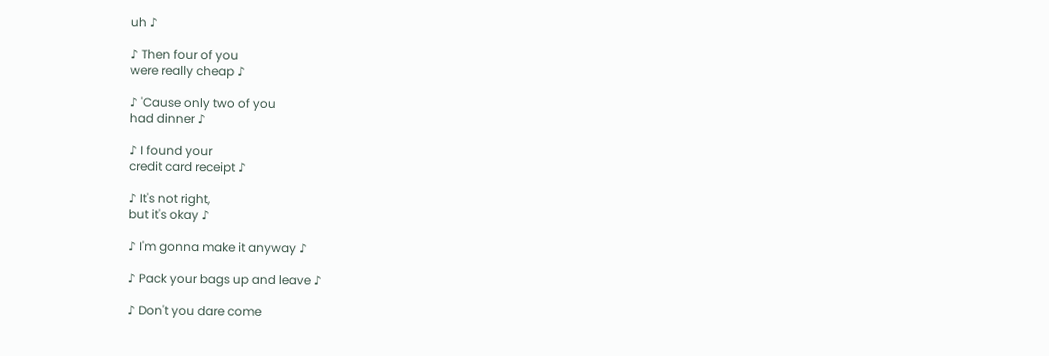uh ♪

♪ Then four of you
were really cheap ♪

♪ 'Cause only two of you
had dinner ♪

♪ I found your
credit card receipt ♪

♪ It's not right,
but it's okay ♪

♪ I'm gonna make it anyway ♪

♪ Pack your bags up and leave ♪

♪ Don't you dare come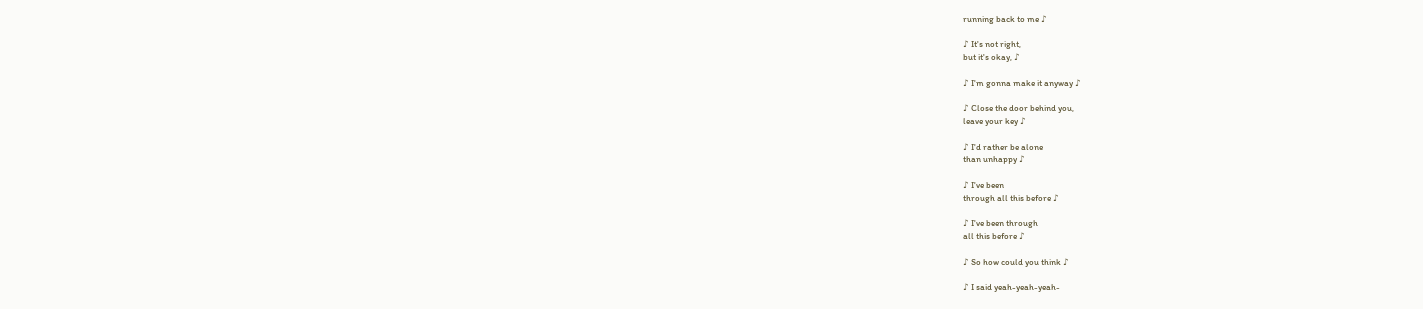running back to me ♪

♪ It's not right,
but it's okay, ♪

♪ I'm gonna make it anyway ♪

♪ Close the door behind you,
leave your key ♪

♪ I'd rather be alone
than unhappy ♪

♪ I've been
through all this before ♪

♪ I've been through
all this before ♪

♪ So how could you think ♪

♪ I said yeah-yeah-yeah-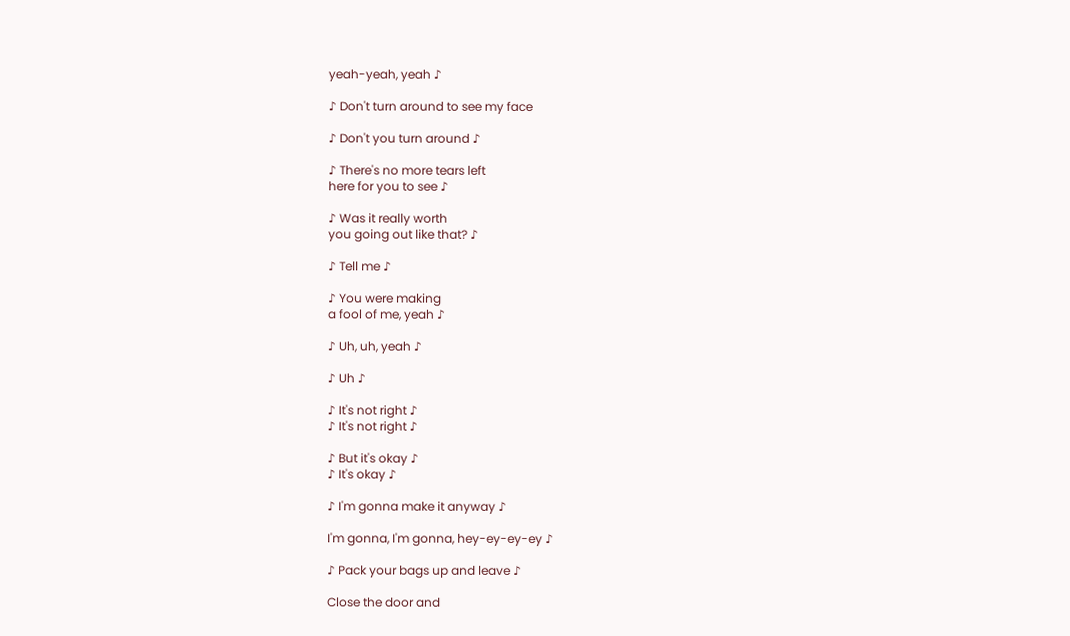yeah-yeah, yeah ♪

♪ Don't turn around to see my face

♪ Don't you turn around ♪

♪ There's no more tears left
here for you to see ♪

♪ Was it really worth
you going out like that? ♪

♪ Tell me ♪

♪ You were making
a fool of me, yeah ♪

♪ Uh, uh, yeah ♪

♪ Uh ♪

♪ It's not right ♪
♪ It's not right ♪

♪ But it's okay ♪
♪ It's okay ♪

♪ I'm gonna make it anyway ♪

I'm gonna, I'm gonna, hey-ey-ey-ey ♪

♪ Pack your bags up and leave ♪

Close the door and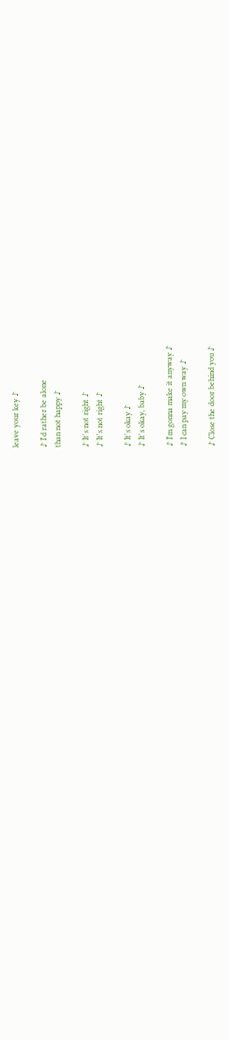leave your key ♪

♪ I'd rather be alone
than not happy ♪

♪ It's not right ♪
♪ It's not right ♪

♪ It's okay ♪
♪ It's okay, baby ♪

♪ I'm gonna make it anyway ♪
♪ I can pay my own way ♪

♪ Close the door behind you ♪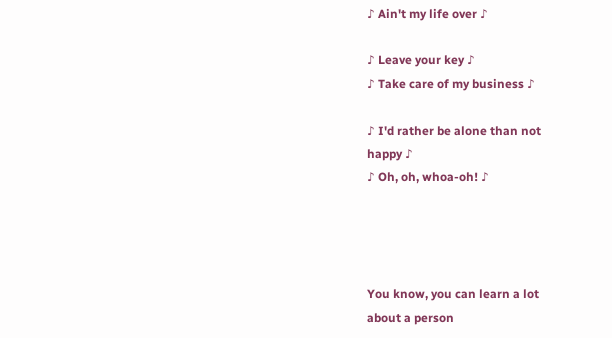♪ Ain't my life over ♪

♪ Leave your key ♪
♪ Take care of my business ♪

♪ I'd rather be alone than not
happy ♪
♪ Oh, oh, whoa-oh! ♪




You know, you can learn a lot
about a person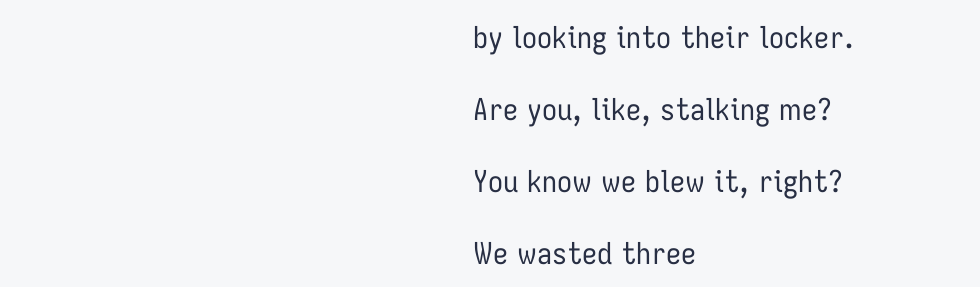by looking into their locker.

Are you, like, stalking me?

You know we blew it, right?

We wasted three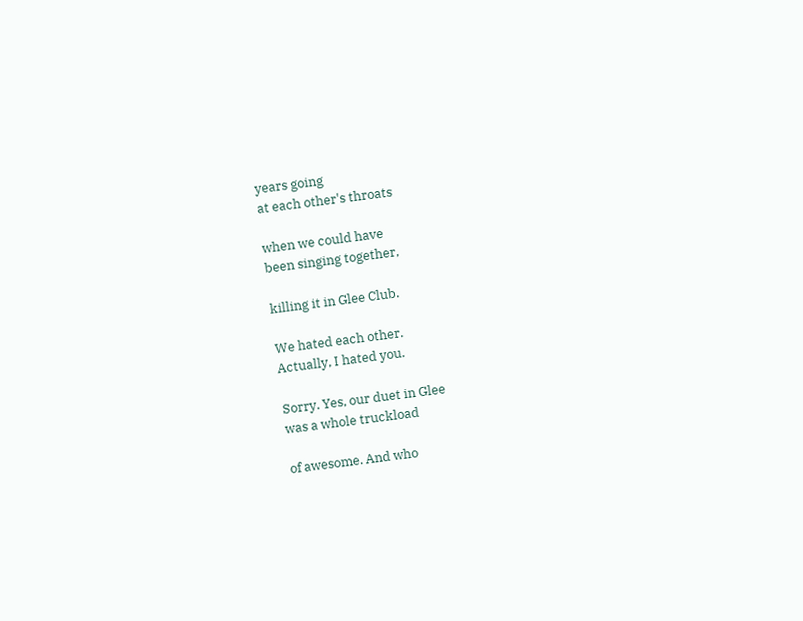years going
at each other's throats

when we could have
been singing together,

killing it in Glee Club.

We hated each other.
Actually, I hated you.

Sorry. Yes, our duet in Glee
was a whole truckload

of awesome. And who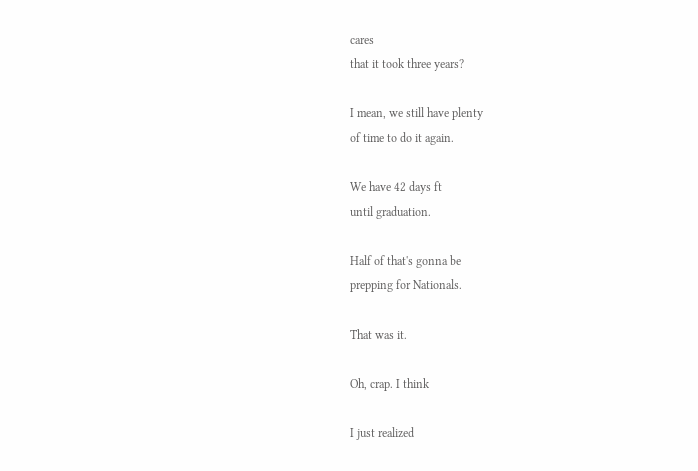cares
that it took three years?

I mean, we still have plenty
of time to do it again.

We have 42 days ft
until graduation.

Half of that's gonna be
prepping for Nationals.

That was it.

Oh, crap. I think

I just realized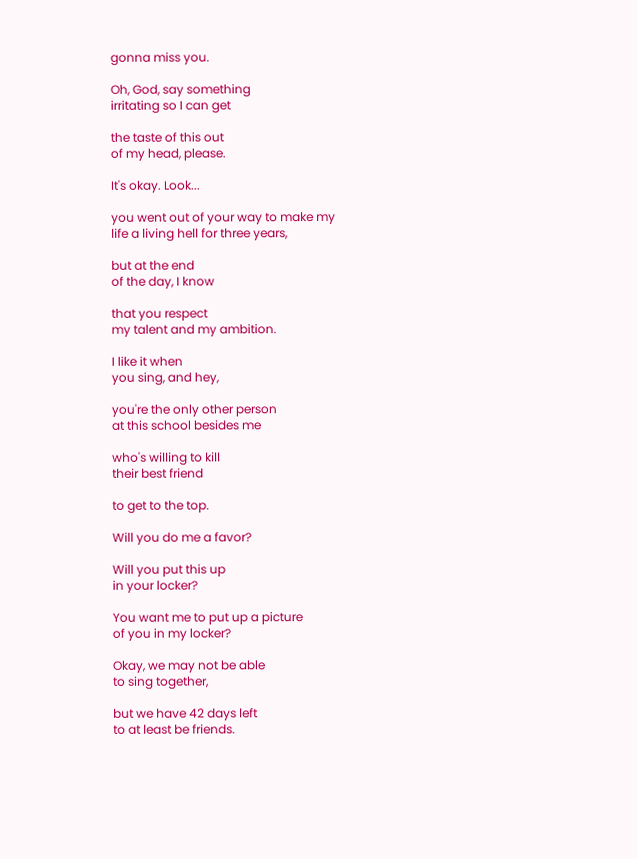gonna miss you.

Oh, God, say something
irritating so I can get

the taste of this out
of my head, please.

It's okay. Look...

you went out of your way to make my
life a living hell for three years,

but at the end
of the day, I know

that you respect
my talent and my ambition.

I like it when
you sing, and hey,

you're the only other person
at this school besides me

who's willing to kill
their best friend

to get to the top.

Will you do me a favor?

Will you put this up
in your locker?

You want me to put up a picture
of you in my locker?

Okay, we may not be able
to sing together,

but we have 42 days left
to at least be friends.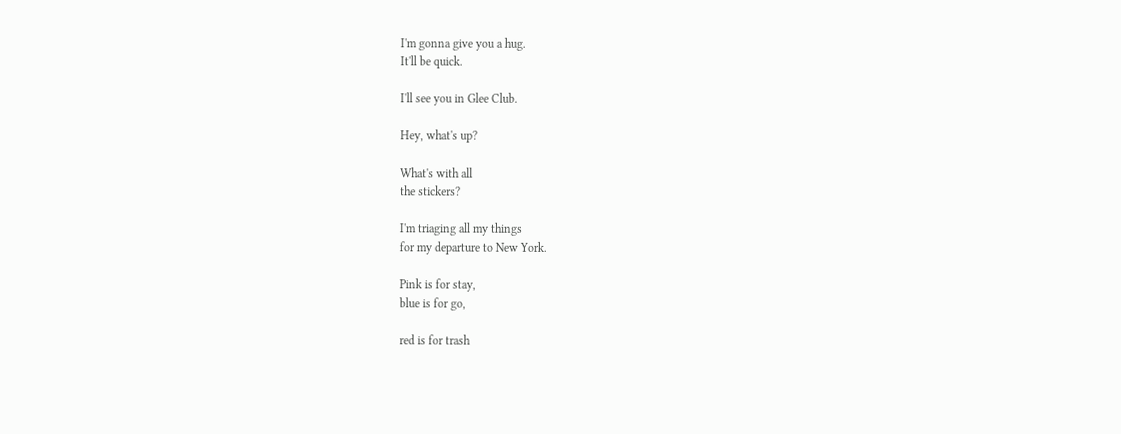I'm gonna give you a hug.
It'll be quick.

I'll see you in Glee Club.

Hey, what's up?

What's with all
the stickers?

I'm triaging all my things
for my departure to New York.

Pink is for stay,
blue is for go,

red is for trash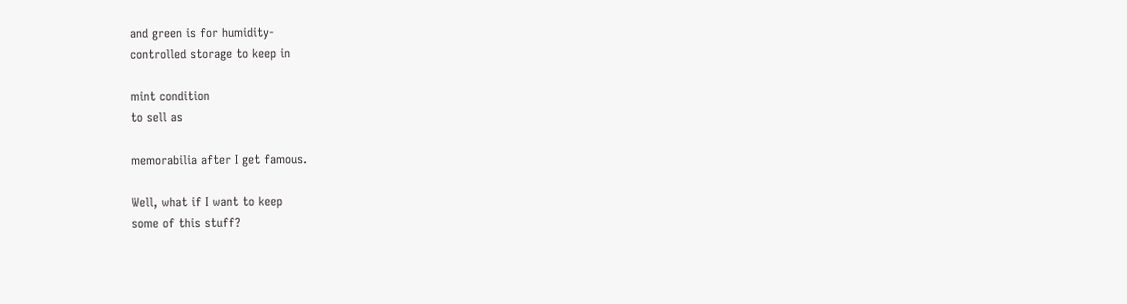and green is for humidity-
controlled storage to keep in

mint condition
to sell as

memorabilia after I get famous.

Well, what if I want to keep
some of this stuff?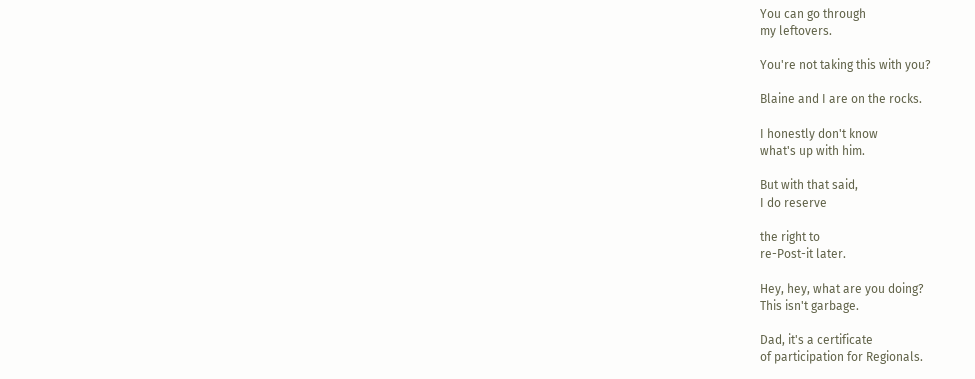You can go through
my leftovers.

You're not taking this with you?

Blaine and I are on the rocks.

I honestly don't know
what's up with him.

But with that said,
I do reserve

the right to
re-Post-it later.

Hey, hey, what are you doing?
This isn't garbage.

Dad, it's a certificate
of participation for Regionals.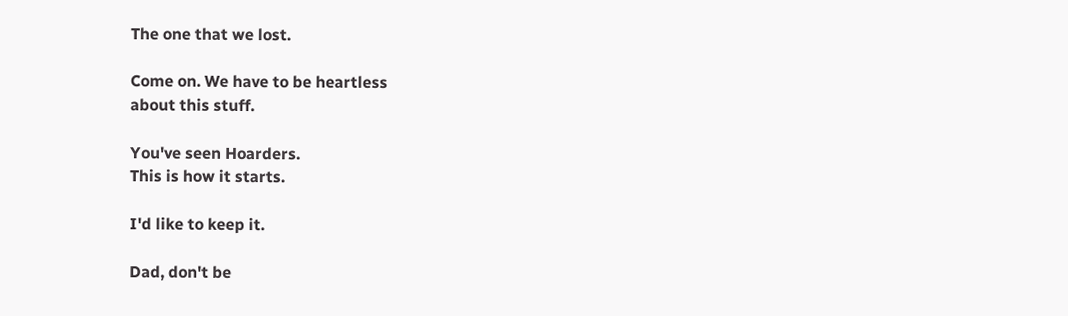The one that we lost.

Come on. We have to be heartless
about this stuff.

You've seen Hoarders.
This is how it starts.

I'd like to keep it.

Dad, don't be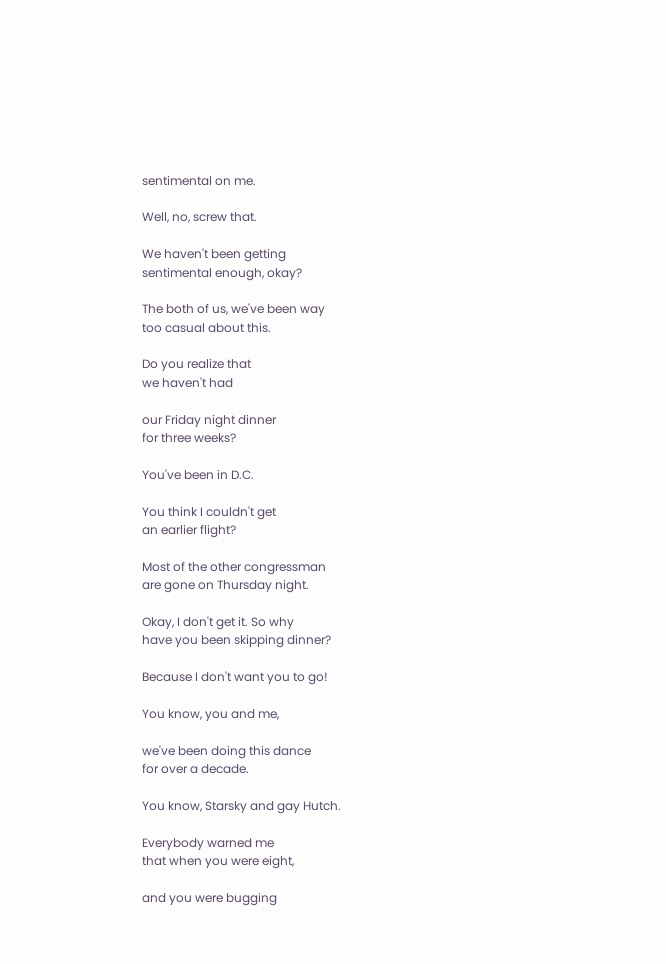sentimental on me.

Well, no, screw that.

We haven't been getting
sentimental enough, okay?

The both of us, we've been way
too casual about this.

Do you realize that
we haven't had

our Friday night dinner
for three weeks?

You've been in D.C.

You think I couldn't get
an earlier flight?

Most of the other congressman
are gone on Thursday night.

Okay, I don't get it. So why
have you been skipping dinner?

Because I don't want you to go!

You know, you and me,

we've been doing this dance
for over a decade.

You know, Starsky and gay Hutch.

Everybody warned me
that when you were eight,

and you were bugging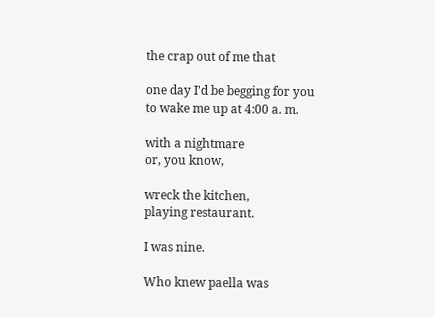the crap out of me that

one day I'd be begging for you
to wake me up at 4:00 a. m.

with a nightmare
or, you know,

wreck the kitchen,
playing restaurant.

I was nine.

Who knew paella was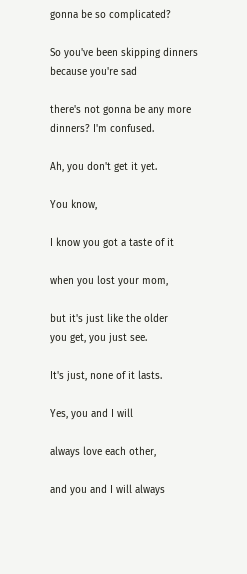gonna be so complicated?

So you've been skipping dinners
because you're sad

there's not gonna be any more
dinners? I'm confused.

Ah, you don't get it yet.

You know,

I know you got a taste of it

when you lost your mom,

but it's just like the older
you get, you just see.

It's just, none of it lasts.

Yes, you and I will

always love each other,

and you and I will always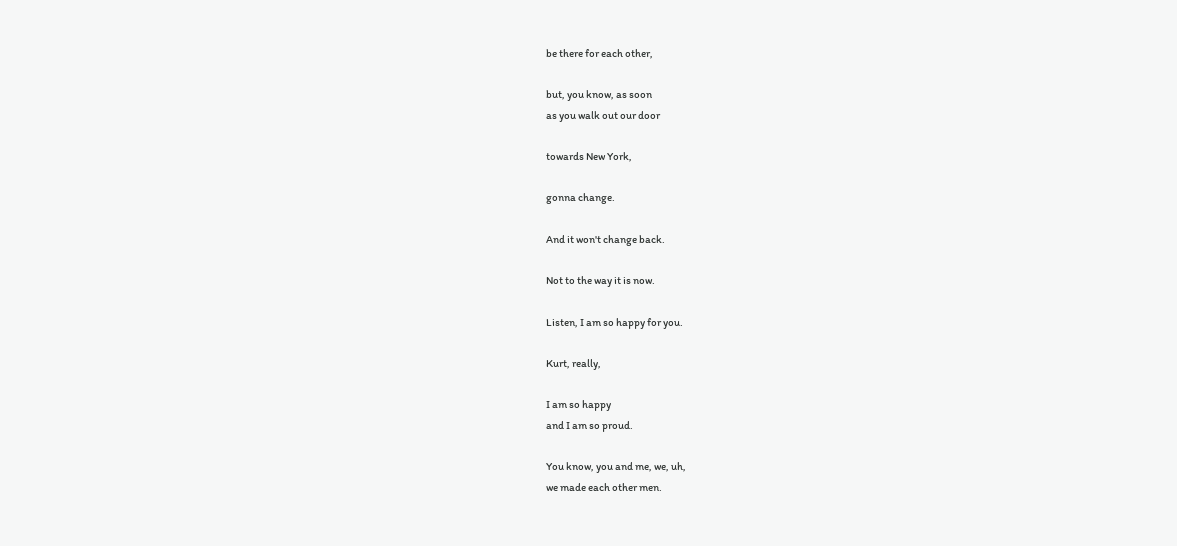be there for each other,

but, you know, as soon
as you walk out our door

towards New York,

gonna change.

And it won't change back.

Not to the way it is now.

Listen, I am so happy for you.

Kurt, really,

I am so happy
and I am so proud.

You know, you and me, we, uh,
we made each other men.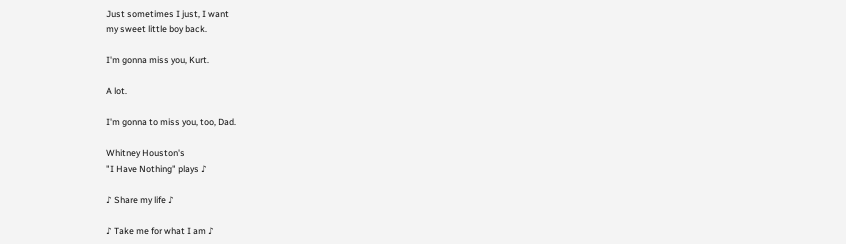Just sometimes I just, I want
my sweet little boy back.

I'm gonna miss you, Kurt.

A lot.

I'm gonna to miss you, too, Dad.

Whitney Houston's
"I Have Nothing" plays ♪

♪ Share my life ♪

♪ Take me for what I am ♪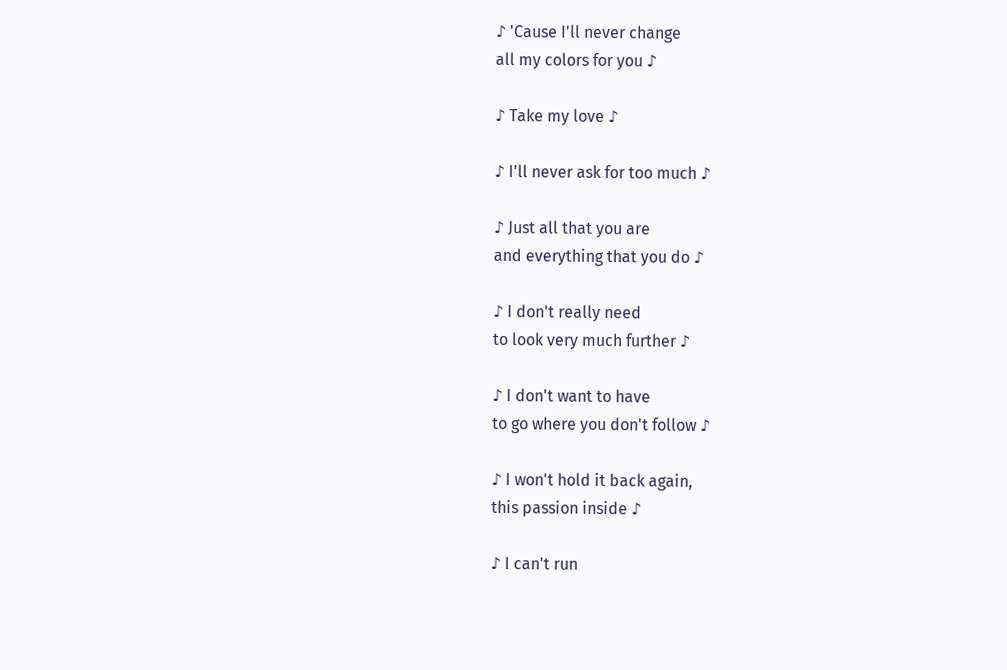♪ 'Cause I'll never change
all my colors for you ♪

♪ Take my love ♪

♪ I'll never ask for too much ♪

♪ Just all that you are
and everything that you do ♪

♪ I don't really need
to look very much further ♪

♪ I don't want to have
to go where you don't follow ♪

♪ I won't hold it back again,
this passion inside ♪

♪ I can't run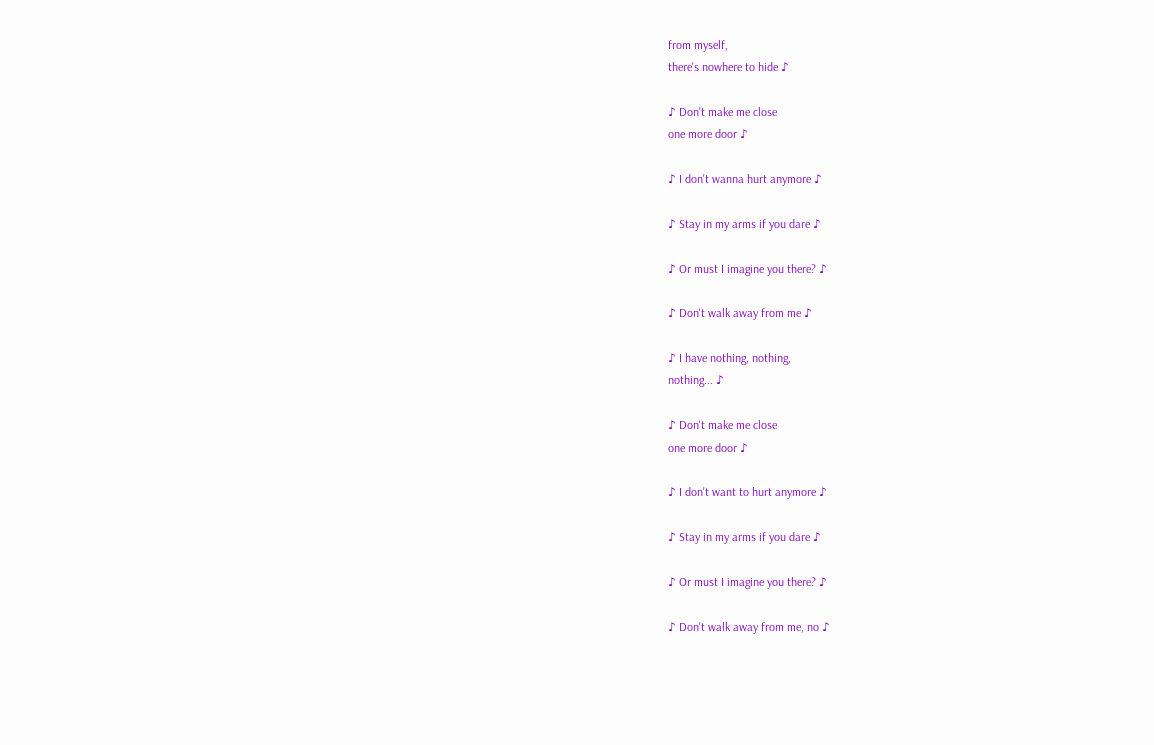from myself,
there's nowhere to hide ♪

♪ Don't make me close
one more door ♪

♪ I don't wanna hurt anymore ♪

♪ Stay in my arms if you dare ♪

♪ Or must I imagine you there? ♪

♪ Don't walk away from me ♪

♪ I have nothing, nothing,
nothing... ♪

♪ Don't make me close
one more door ♪

♪ I don't want to hurt anymore ♪

♪ Stay in my arms if you dare ♪

♪ Or must I imagine you there? ♪

♪ Don't walk away from me, no ♪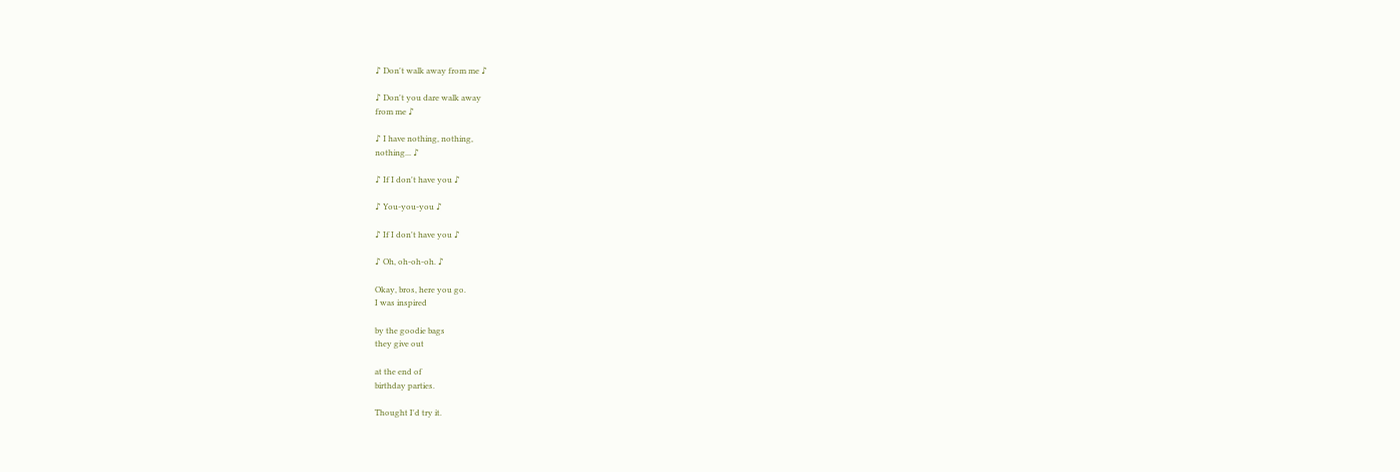♪ Don't walk away from me ♪

♪ Don't you dare walk away
from me ♪

♪ I have nothing, nothing,
nothing... ♪

♪ If I don't have you ♪

♪ You-you-you ♪

♪ If I don't have you ♪

♪ Oh, oh-oh-oh. ♪

Okay, bros, here you go.
I was inspired

by the goodie bags
they give out

at the end of
birthday parties.

Thought I'd try it.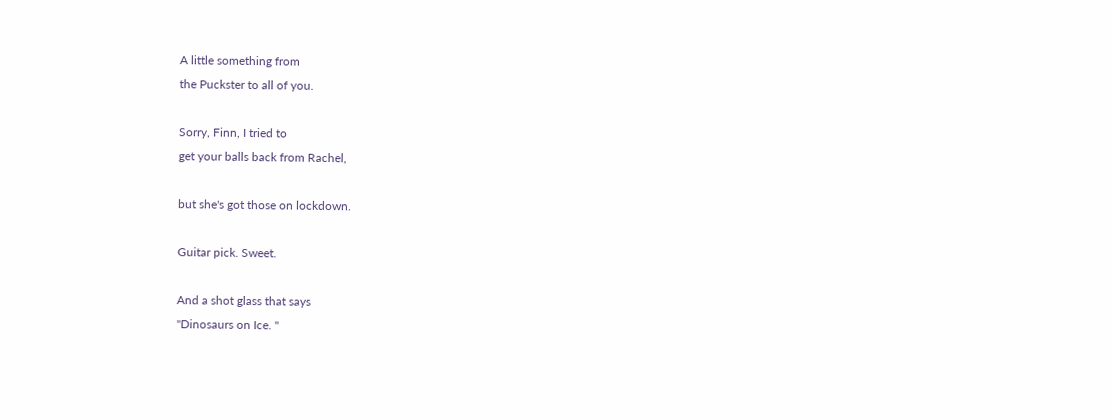A little something from
the Puckster to all of you.

Sorry, Finn, I tried to
get your balls back from Rachel,

but she's got those on lockdown.

Guitar pick. Sweet.

And a shot glass that says
"Dinosaurs on Ice. "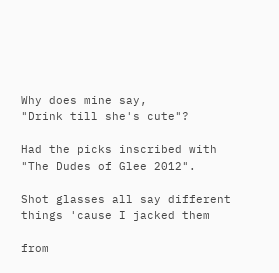Why does mine say,
"Drink till she's cute"?

Had the picks inscribed with
"The Dudes of Glee 2012".

Shot glasses all say different
things 'cause I jacked them

from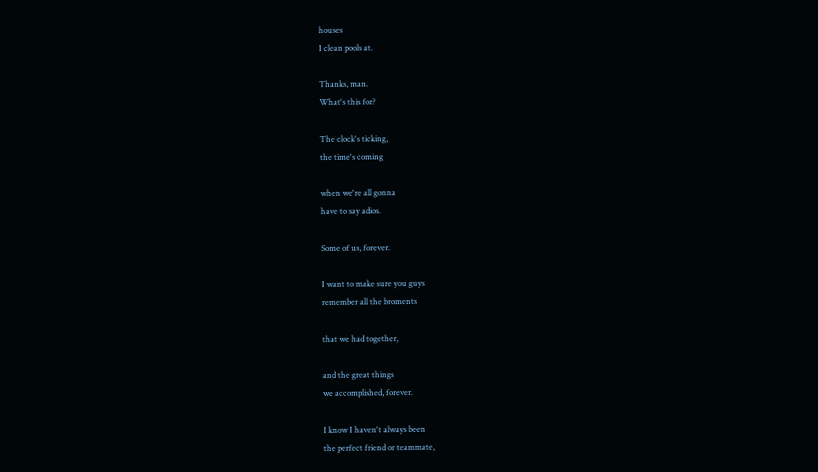houses
I clean pools at.

Thanks, man.
What's this for?

The clock's ticking,
the time's coming

when we're all gonna
have to say adios.

Some of us, forever.

I want to make sure you guys
remember all the broments

that we had together,

and the great things
we accomplished, forever.

I know I haven't always been
the perfect friend or teammate,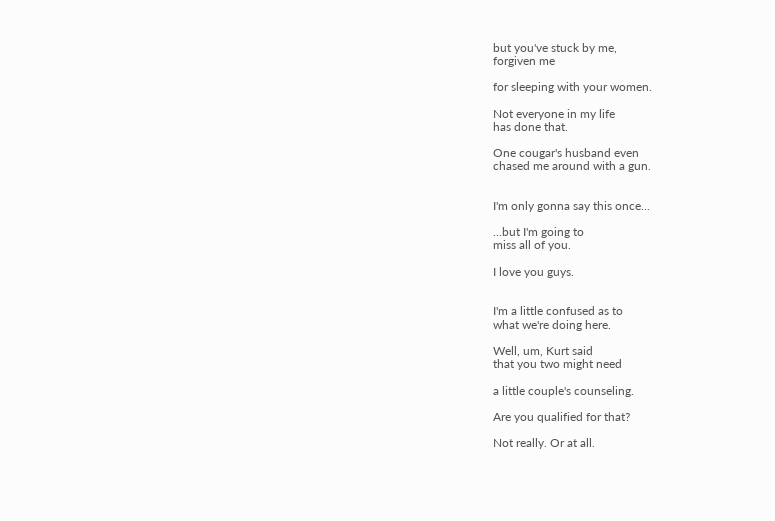but you've stuck by me,
forgiven me

for sleeping with your women.

Not everyone in my life
has done that.

One cougar's husband even
chased me around with a gun.


I'm only gonna say this once...

...but I'm going to
miss all of you.

I love you guys.


I'm a little confused as to
what we're doing here.

Well, um, Kurt said
that you two might need

a little couple's counseling.

Are you qualified for that?

Not really. Or at all.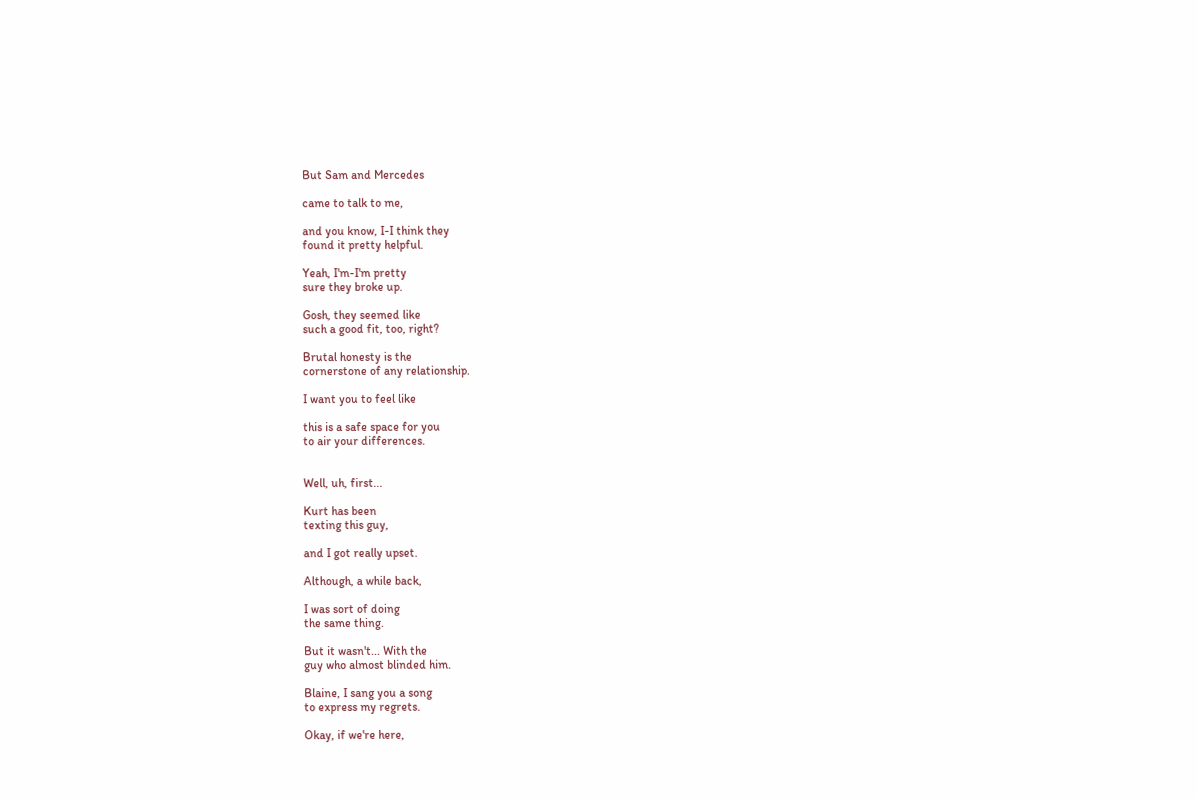But Sam and Mercedes

came to talk to me,

and you know, I-I think they
found it pretty helpful.

Yeah, I'm-I'm pretty
sure they broke up.

Gosh, they seemed like
such a good fit, too, right?

Brutal honesty is the
cornerstone of any relationship.

I want you to feel like

this is a safe space for you
to air your differences.


Well, uh, first...

Kurt has been
texting this guy,

and I got really upset.

Although, a while back,

I was sort of doing
the same thing.

But it wasn't... With the
guy who almost blinded him.

Blaine, I sang you a song
to express my regrets.

Okay, if we're here,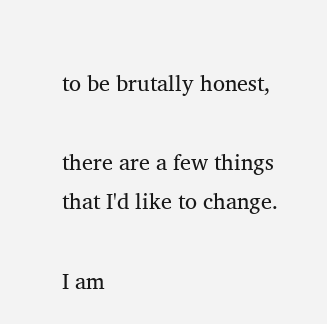to be brutally honest,

there are a few things
that I'd like to change.

I am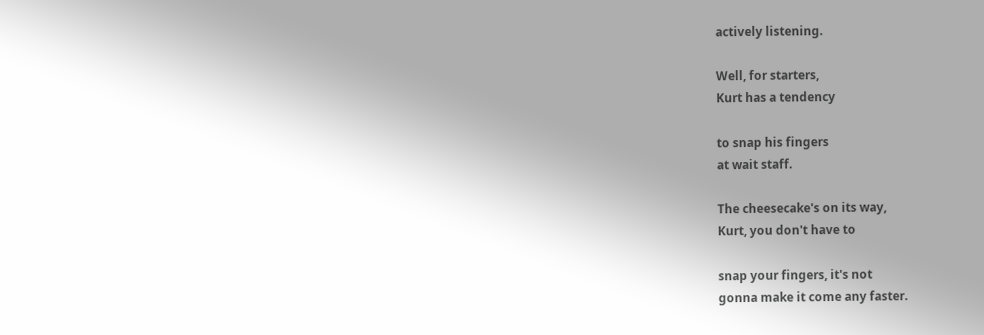actively listening.

Well, for starters,
Kurt has a tendency

to snap his fingers
at wait staff.

The cheesecake's on its way,
Kurt, you don't have to

snap your fingers, it's not
gonna make it come any faster.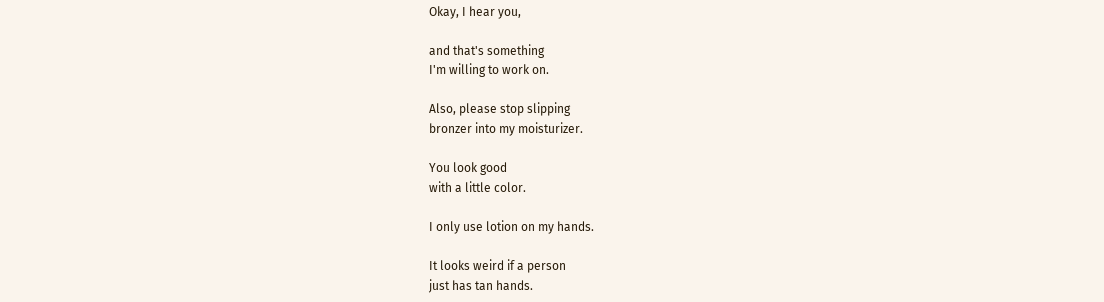Okay, I hear you,

and that's something
I'm willing to work on.

Also, please stop slipping
bronzer into my moisturizer.

You look good
with a little color.

I only use lotion on my hands.

It looks weird if a person
just has tan hands.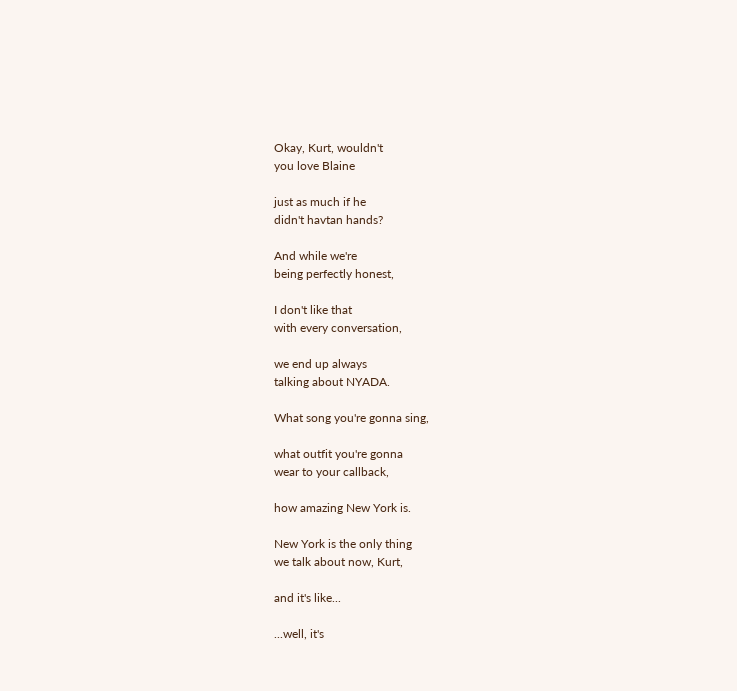Okay, Kurt, wouldn't
you love Blaine

just as much if he
didn't havtan hands?

And while we're
being perfectly honest,

I don't like that
with every conversation,

we end up always
talking about NYADA.

What song you're gonna sing,

what outfit you're gonna
wear to your callback,

how amazing New York is.

New York is the only thing
we talk about now, Kurt,

and it's like...

...well, it's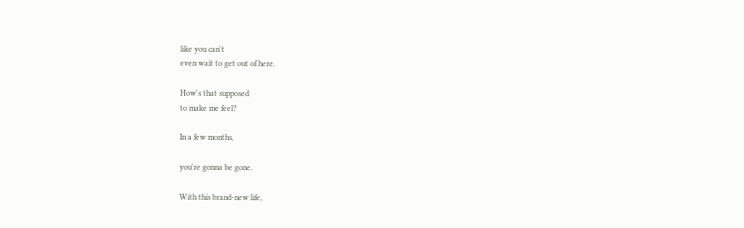like you can't
even wait to get out of here.

How's that supposed
to make me feel?

In a few months,

you're gonna be gone.

With this brand-new life,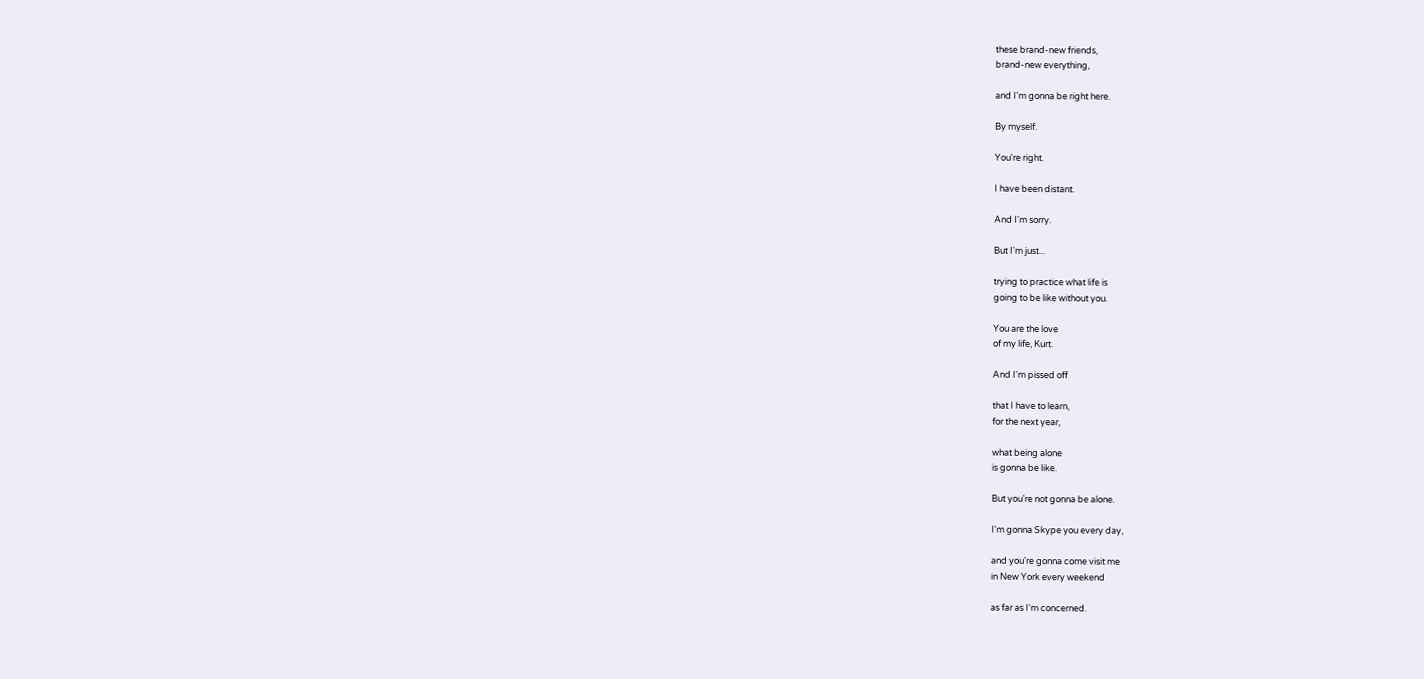these brand-new friends,
brand-new everything,

and I'm gonna be right here.

By myself.

You're right.

I have been distant.

And I'm sorry.

But I'm just...

trying to practice what life is
going to be like without you.

You are the love
of my life, Kurt.

And I'm pissed off

that I have to learn,
for the next year,

what being alone
is gonna be like.

But you're not gonna be alone.

I'm gonna Skype you every day,

and you're gonna come visit me
in New York every weekend

as far as I'm concerned.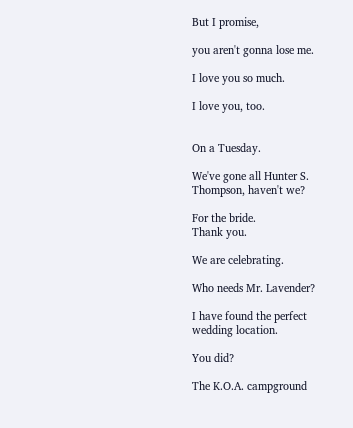But I promise,

you aren't gonna lose me.

I love you so much.

I love you, too.


On a Tuesday.

We've gone all Hunter S.
Thompson, haven't we?

For the bride.
Thank you.

We are celebrating.

Who needs Mr. Lavender?

I have found the perfect
wedding location.

You did?

The K.O.A. campground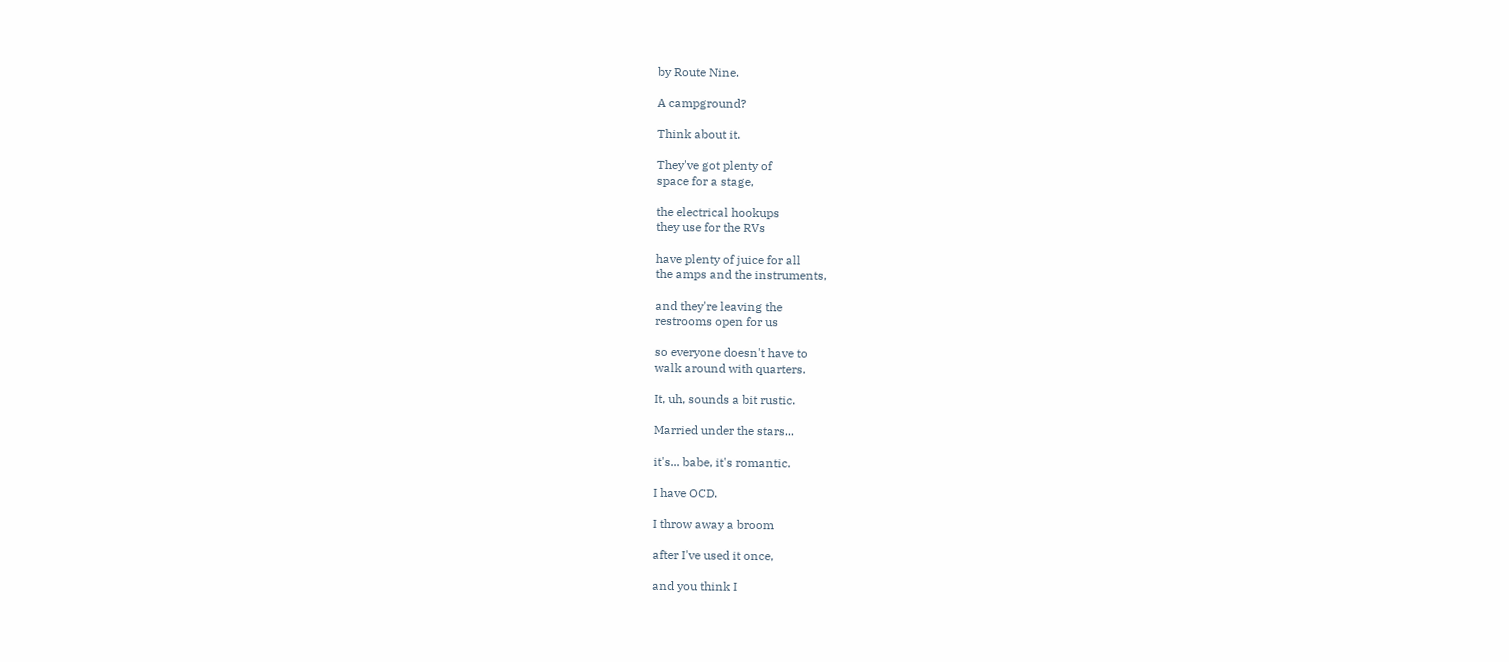by Route Nine.

A campground?

Think about it.

They've got plenty of
space for a stage,

the electrical hookups
they use for the RVs

have plenty of juice for all
the amps and the instruments,

and they're leaving the
restrooms open for us

so everyone doesn't have to
walk around with quarters.

It, uh, sounds a bit rustic.

Married under the stars...

it's... babe, it's romantic.

I have OCD.

I throw away a broom

after I've used it once,

and you think I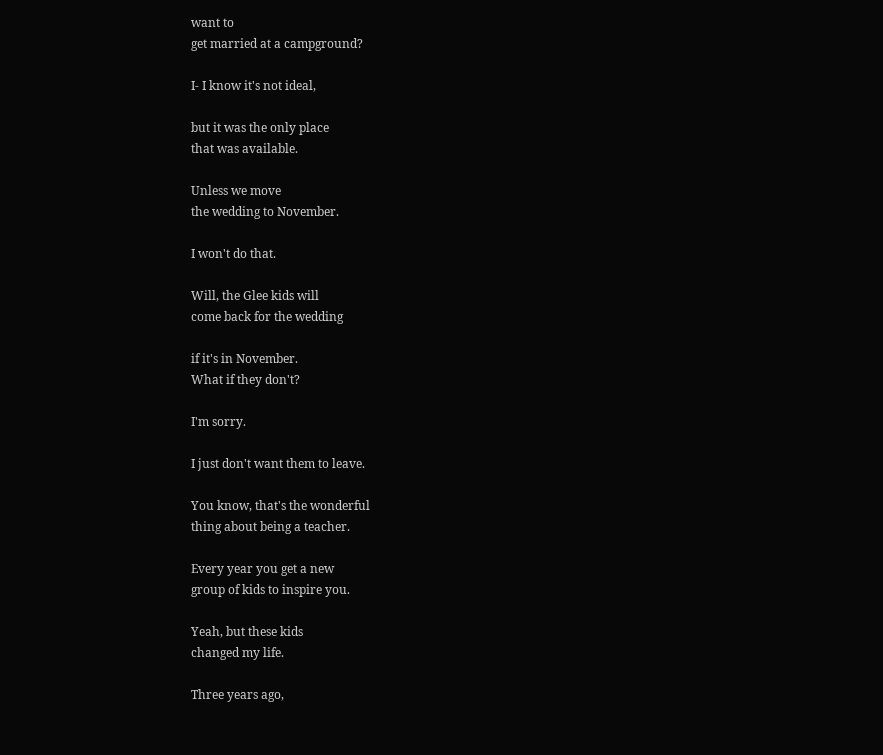want to
get married at a campground?

I- I know it's not ideal,

but it was the only place
that was available.

Unless we move
the wedding to November.

I won't do that.

Will, the Glee kids will
come back for the wedding

if it's in November.
What if they don't?

I'm sorry.

I just don't want them to leave.

You know, that's the wonderful
thing about being a teacher.

Every year you get a new
group of kids to inspire you.

Yeah, but these kids
changed my life.

Three years ago,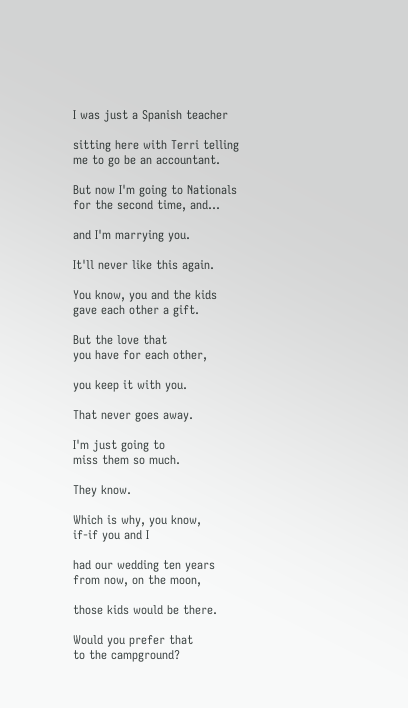I was just a Spanish teacher

sitting here with Terri telling
me to go be an accountant.

But now I'm going to Nationals
for the second time, and...

and I'm marrying you.

It'll never like this again.

You know, you and the kids
gave each other a gift.

But the love that
you have for each other,

you keep it with you.

That never goes away.

I'm just going to
miss them so much.

They know.

Which is why, you know,
if-if you and I

had our wedding ten years
from now, on the moon,

those kids would be there.

Would you prefer that
to the campground?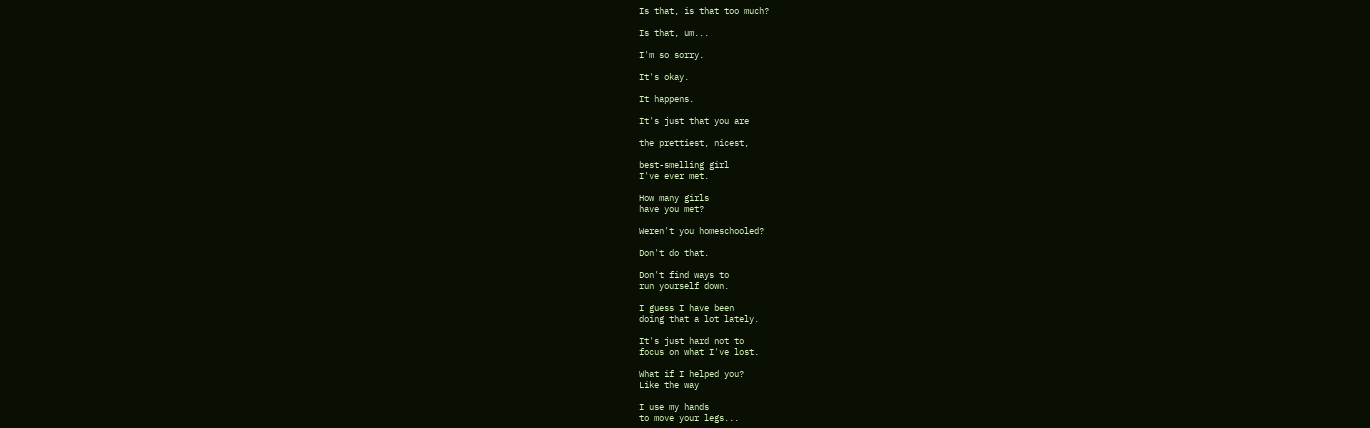Is that, is that too much?

Is that, um...

I'm so sorry.

It's okay.

It happens.

It's just that you are

the prettiest, nicest,

best-smelling girl
I've ever met.

How many girls
have you met?

Weren't you homeschooled?

Don't do that.

Don't find ways to
run yourself down.

I guess I have been
doing that a lot lately.

It's just hard not to
focus on what I've lost.

What if I helped you?
Like the way

I use my hands
to move your legs...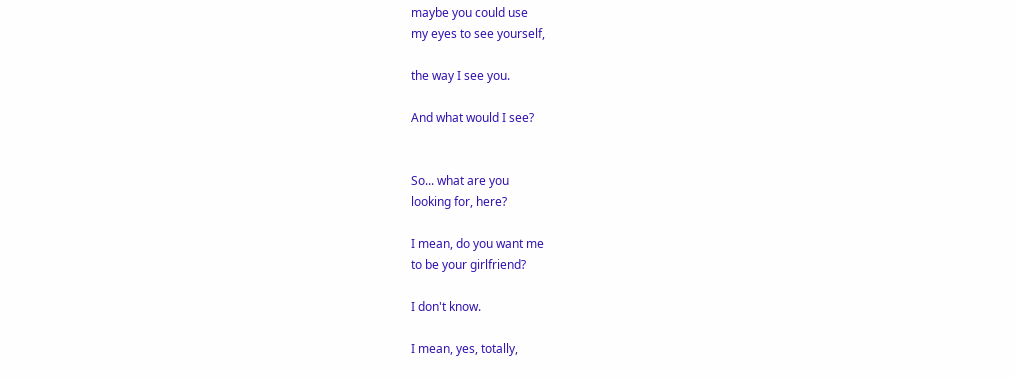maybe you could use
my eyes to see yourself,

the way I see you.

And what would I see?


So... what are you
looking for, here?

I mean, do you want me
to be your girlfriend?

I don't know.

I mean, yes, totally,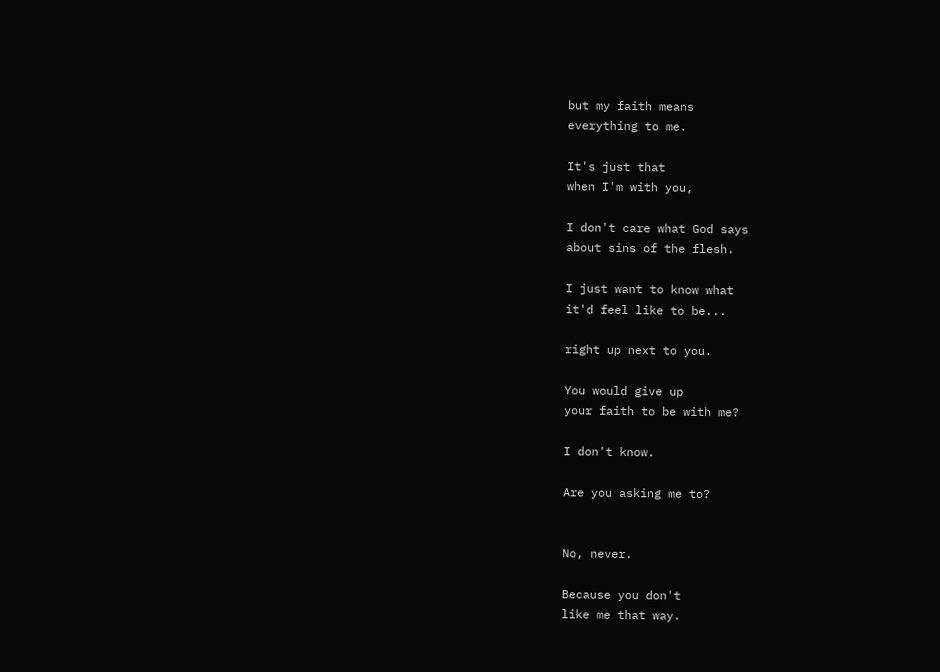but my faith means
everything to me.

It's just that
when I'm with you,

I don't care what God says
about sins of the flesh.

I just want to know what
it'd feel like to be...

right up next to you.

You would give up
your faith to be with me?

I don't know.

Are you asking me to?


No, never.

Because you don't
like me that way.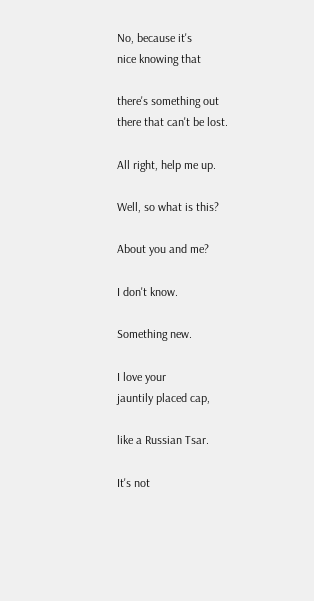No, because it's
nice knowing that

there's something out
there that can't be lost.

All right, help me up.

Well, so what is this?

About you and me?

I don't know.

Something new.

I love your
jauntily placed cap,

like a Russian Tsar.

It's not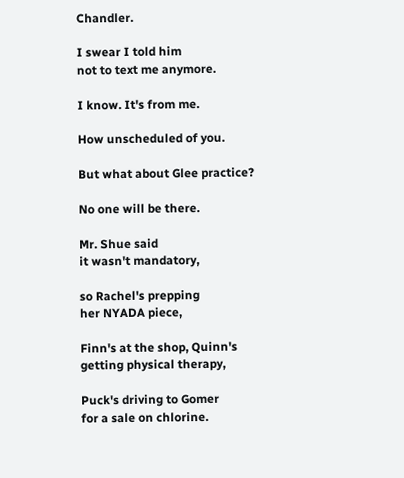Chandler.

I swear I told him
not to text me anymore.

I know. It's from me.

How unscheduled of you.

But what about Glee practice?

No one will be there.

Mr. Shue said
it wasn't mandatory,

so Rachel's prepping
her NYADA piece,

Finn's at the shop, Quinn's
getting physical therapy,

Puck's driving to Gomer
for a sale on chlorine.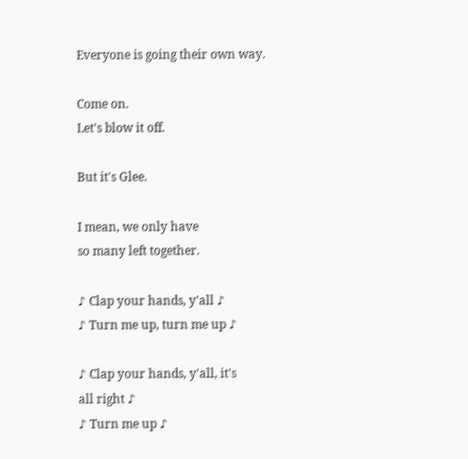Everyone is going their own way.

Come on.
Let's blow it off.

But it's Glee.

I mean, we only have
so many left together.

♪ Clap your hands, y'all ♪
♪ Turn me up, turn me up ♪

♪ Clap your hands, y'all, it's
all right ♪
♪ Turn me up ♪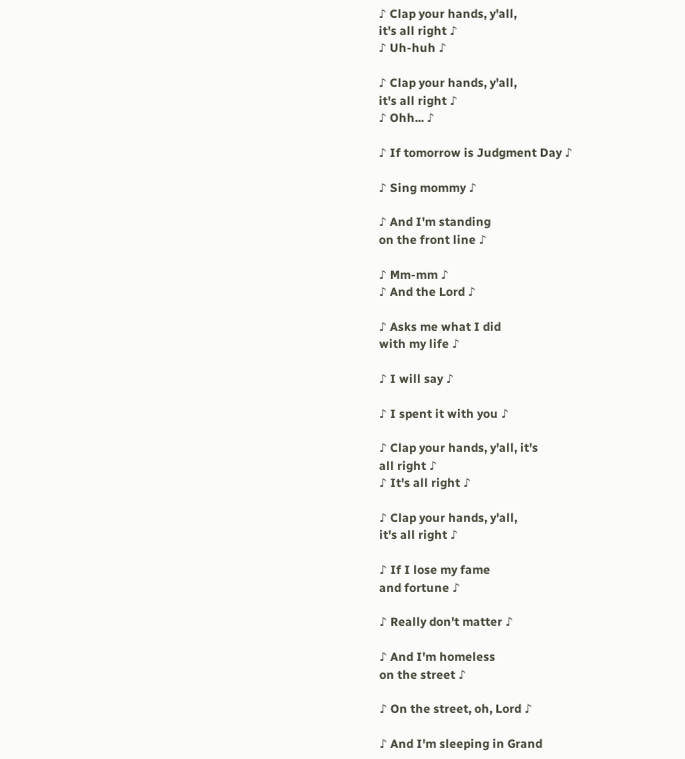♪ Clap your hands, y'all,
it's all right ♪
♪ Uh-huh ♪

♪ Clap your hands, y'all,
it's all right ♪
♪ Ohh... ♪

♪ If tomorrow is Judgment Day ♪

♪ Sing mommy ♪

♪ And I'm standing
on the front line ♪

♪ Mm-mm ♪
♪ And the Lord ♪

♪ Asks me what I did
with my life ♪

♪ I will say ♪

♪ I spent it with you ♪

♪ Clap your hands, y'all, it's
all right ♪
♪ It's all right ♪

♪ Clap your hands, y'all,
it's all right ♪

♪ If I lose my fame
and fortune ♪

♪ Really don't matter ♪

♪ And I'm homeless
on the street ♪

♪ On the street, oh, Lord ♪

♪ And I'm sleeping in Grand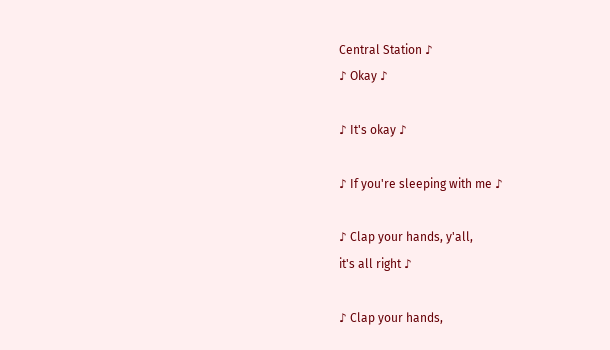Central Station ♪
♪ Okay ♪

♪ It's okay ♪

♪ If you're sleeping with me ♪

♪ Clap your hands, y'all,
it's all right ♪

♪ Clap your hands,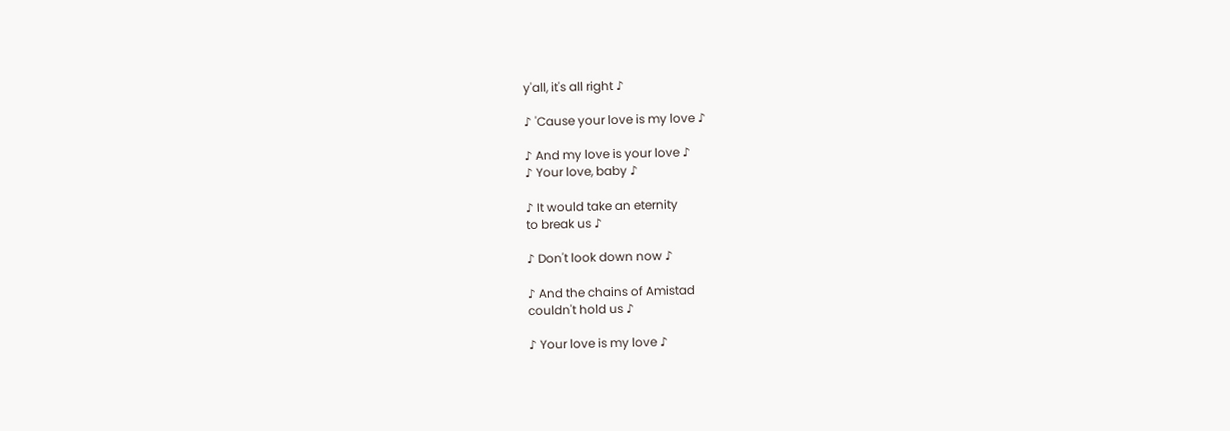y'all, it's all right ♪

♪ 'Cause your love is my love ♪

♪ And my love is your love ♪
♪ Your love, baby ♪

♪ It would take an eternity
to break us ♪

♪ Don't look down now ♪

♪ And the chains of Amistad
couldn't hold us ♪

♪ Your love is my love ♪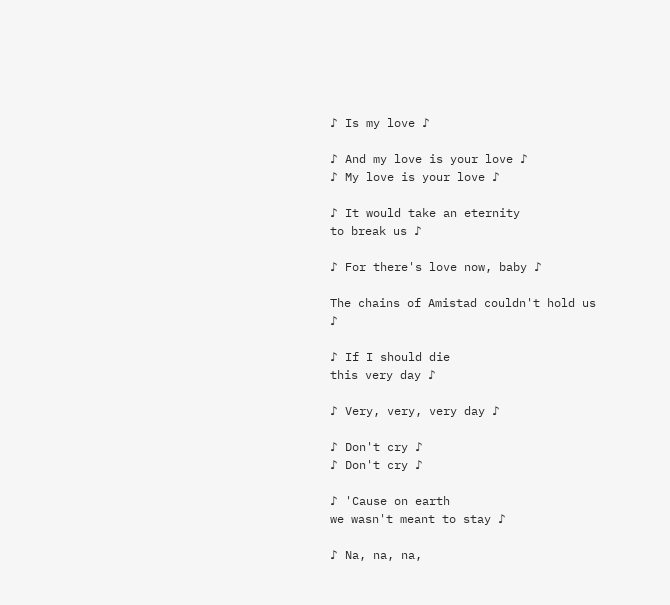♪ Is my love ♪

♪ And my love is your love ♪
♪ My love is your love ♪

♪ It would take an eternity
to break us ♪

♪ For there's love now, baby ♪

The chains of Amistad couldn't hold us ♪

♪ If I should die
this very day ♪

♪ Very, very, very day ♪

♪ Don't cry ♪
♪ Don't cry ♪

♪ 'Cause on earth
we wasn't meant to stay ♪

♪ Na, na, na,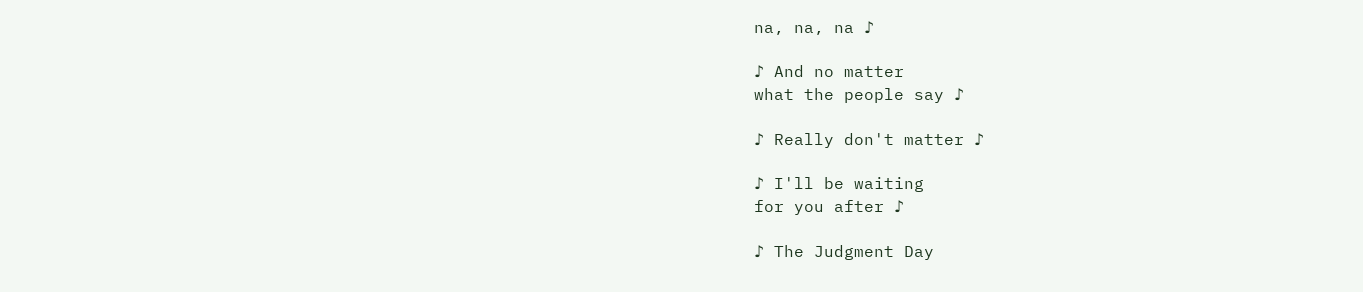na, na, na ♪

♪ And no matter
what the people say ♪

♪ Really don't matter ♪

♪ I'll be waiting
for you after ♪

♪ The Judgment Day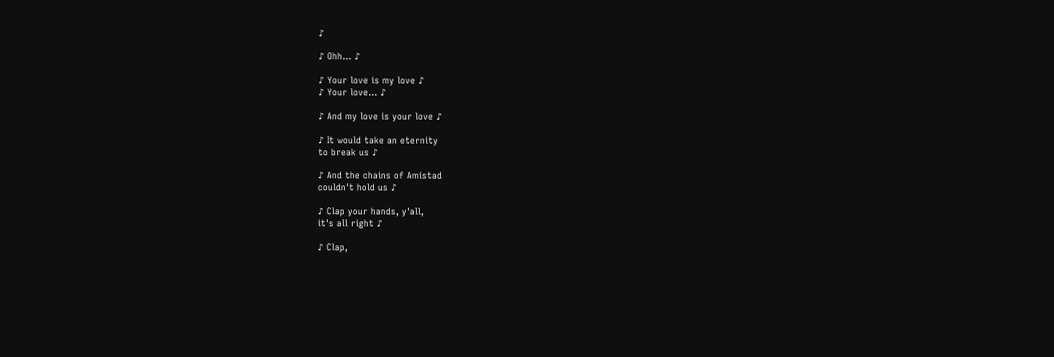♪

♪ Ohh... ♪

♪ Your love is my love ♪
♪ Your love... ♪

♪ And my love is your love ♪

♪ It would take an eternity
to break us ♪

♪ And the chains of Amistad
couldn't hold us ♪

♪ Clap your hands, y'all,
it's all right ♪

♪ Clap,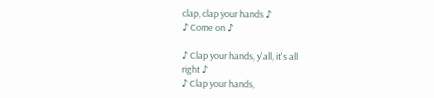clap, clap your hands ♪
♪ Come on ♪

♪ Clap your hands, y'all, it's all
right ♪
♪ Clap your hands,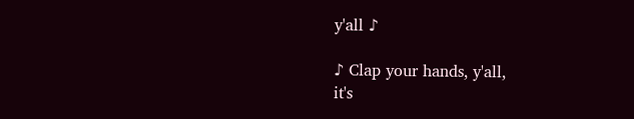y'all ♪

♪ Clap your hands, y'all,
it's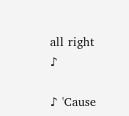all right ♪

♪ 'Cause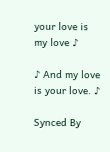your love is my love ♪

♪ And my love is your love. ♪

Synced By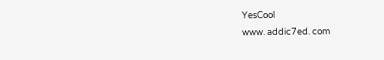YesCool
www. addic7ed. com